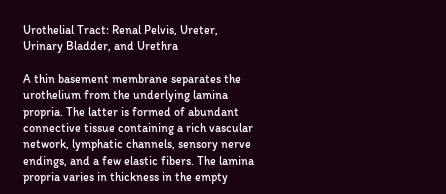Urothelial Tract: Renal Pelvis, Ureter, Urinary Bladder, and Urethra

A thin basement membrane separates the urothelium from the underlying lamina propria. The latter is formed of abundant connective tissue containing a rich vascular network, lymphatic channels, sensory nerve endings, and a few elastic fibers. The lamina propria varies in thickness in the empty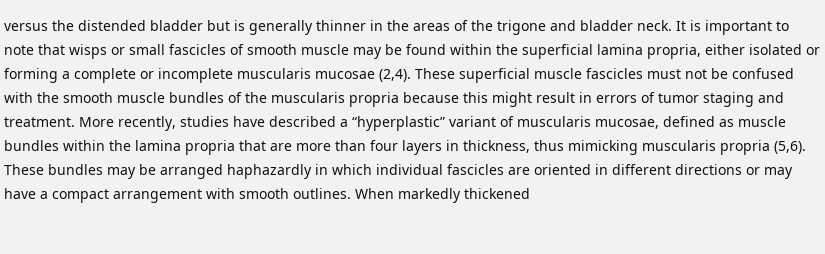versus the distended bladder but is generally thinner in the areas of the trigone and bladder neck. It is important to note that wisps or small fascicles of smooth muscle may be found within the superficial lamina propria, either isolated or forming a complete or incomplete muscularis mucosae (2,4). These superficial muscle fascicles must not be confused with the smooth muscle bundles of the muscularis propria because this might result in errors of tumor staging and treatment. More recently, studies have described a “hyperplastic” variant of muscularis mucosae, defined as muscle bundles within the lamina propria that are more than four layers in thickness, thus mimicking muscularis propria (5,6). These bundles may be arranged haphazardly in which individual fascicles are oriented in different directions or may have a compact arrangement with smooth outlines. When markedly thickened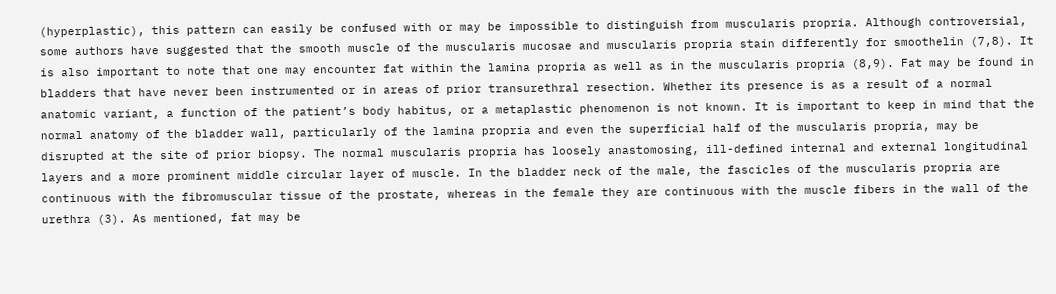(hyperplastic), this pattern can easily be confused with or may be impossible to distinguish from muscularis propria. Although controversial, some authors have suggested that the smooth muscle of the muscularis mucosae and muscularis propria stain differently for smoothelin (7,8). It is also important to note that one may encounter fat within the lamina propria as well as in the muscularis propria (8,9). Fat may be found in bladders that have never been instrumented or in areas of prior transurethral resection. Whether its presence is as a result of a normal anatomic variant, a function of the patient’s body habitus, or a metaplastic phenomenon is not known. It is important to keep in mind that the normal anatomy of the bladder wall, particularly of the lamina propria and even the superficial half of the muscularis propria, may be disrupted at the site of prior biopsy. The normal muscularis propria has loosely anastomosing, ill-defined internal and external longitudinal layers and a more prominent middle circular layer of muscle. In the bladder neck of the male, the fascicles of the muscularis propria are continuous with the fibromuscular tissue of the prostate, whereas in the female they are continuous with the muscle fibers in the wall of the urethra (3). As mentioned, fat may be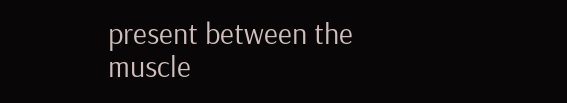present between the muscle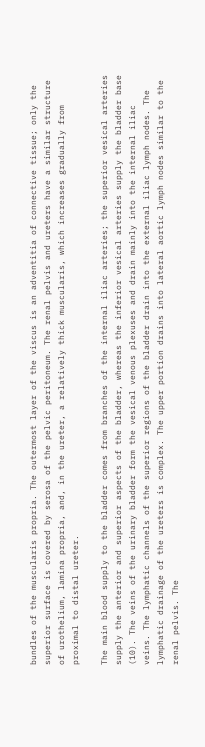bundles of the muscularis propria. The outermost layer of the viscus is an adventitia of connective tissue; only the superior surface is covered by serosa of the pelvic peritoneum. The renal pelvis and ureters have a similar structure of urothelium, lamina propria, and, in the ureter, a relatively thick muscularis, which increases gradually from proximal to distal ureter.

The main blood supply to the bladder comes from branches of the internal iliac arteries; the superior vesical arteries supply the anterior and superior aspects of the bladder, whereas the inferior vesical arteries supply the bladder base (10). The veins of the urinary bladder form the vesical venous plexuses and drain mainly into the internal iliac veins. The lymphatic channels of the superior regions of the bladder drain into the external iliac lymph nodes. The lymphatic drainage of the ureters is complex. The upper portion drains into lateral aortic lymph nodes similar to the renal pelvis. The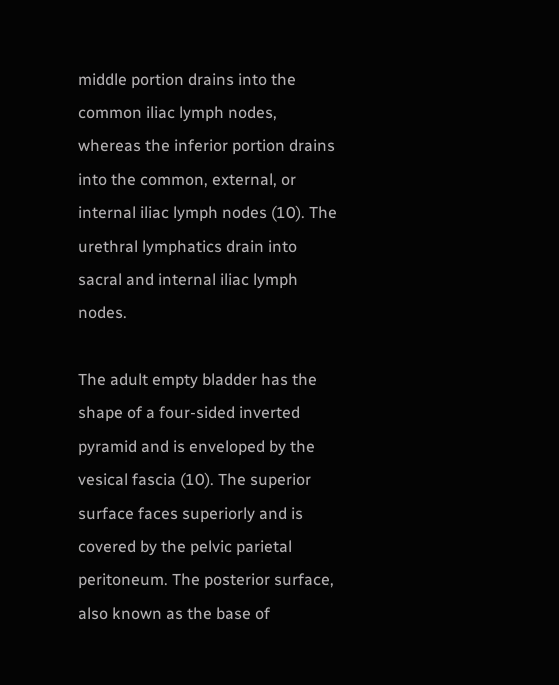middle portion drains into the common iliac lymph nodes, whereas the inferior portion drains into the common, external, or internal iliac lymph nodes (10). The urethral lymphatics drain into sacral and internal iliac lymph nodes.

The adult empty bladder has the shape of a four-sided inverted pyramid and is enveloped by the vesical fascia (10). The superior surface faces superiorly and is covered by the pelvic parietal peritoneum. The posterior surface, also known as the base of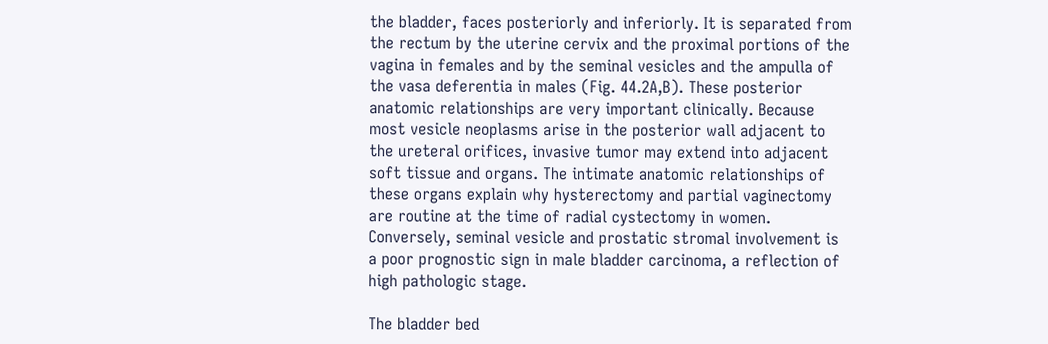the bladder, faces posteriorly and inferiorly. It is separated from the rectum by the uterine cervix and the proximal portions of the vagina in females and by the seminal vesicles and the ampulla of the vasa deferentia in males (Fig. 44.2A,B). These posterior anatomic relationships are very important clinically. Because most vesicle neoplasms arise in the posterior wall adjacent to the ureteral orifices, invasive tumor may extend into adjacent soft tissue and organs. The intimate anatomic relationships of these organs explain why hysterectomy and partial vaginectomy are routine at the time of radial cystectomy in women. Conversely, seminal vesicle and prostatic stromal involvement is a poor prognostic sign in male bladder carcinoma, a reflection of high pathologic stage.

The bladder bed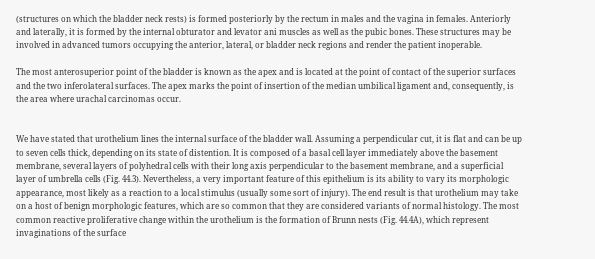(structures on which the bladder neck rests) is formed posteriorly by the rectum in males and the vagina in females. Anteriorly and laterally, it is formed by the internal obturator and levator ani muscles as well as the pubic bones. These structures may be involved in advanced tumors occupying the anterior, lateral, or bladder neck regions and render the patient inoperable.

The most anterosuperior point of the bladder is known as the apex and is located at the point of contact of the superior surfaces and the two inferolateral surfaces. The apex marks the point of insertion of the median umbilical ligament and, consequently, is the area where urachal carcinomas occur.


We have stated that urothelium lines the internal surface of the bladder wall. Assuming a perpendicular cut, it is flat and can be up to seven cells thick, depending on its state of distention. It is composed of a basal cell layer immediately above the basement membrane, several layers of polyhedral cells with their long axis perpendicular to the basement membrane, and a superficial layer of umbrella cells (Fig. 44.3). Nevertheless, a very important feature of this epithelium is its ability to vary its morphologic appearance, most likely as a reaction to a local stimulus (usually some sort of injury). The end result is that urothelium may take on a host of benign morphologic features, which are so common that they are considered variants of normal histology. The most common reactive proliferative change within the urothelium is the formation of Brunn nests (Fig. 44.4A), which represent invaginations of the surface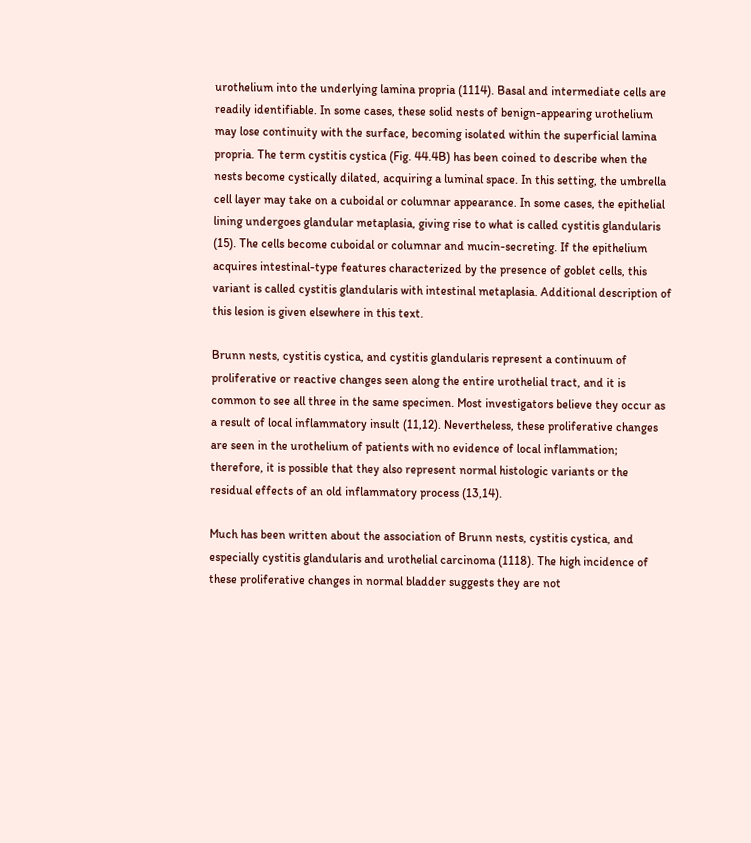urothelium into the underlying lamina propria (1114). Basal and intermediate cells are readily identifiable. In some cases, these solid nests of benign-appearing urothelium may lose continuity with the surface, becoming isolated within the superficial lamina propria. The term cystitis cystica (Fig. 44.4B) has been coined to describe when the nests become cystically dilated, acquiring a luminal space. In this setting, the umbrella cell layer may take on a cuboidal or columnar appearance. In some cases, the epithelial lining undergoes glandular metaplasia, giving rise to what is called cystitis glandularis (15). The cells become cuboidal or columnar and mucin-secreting. If the epithelium acquires intestinal-type features characterized by the presence of goblet cells, this variant is called cystitis glandularis with intestinal metaplasia. Additional description of this lesion is given elsewhere in this text.

Brunn nests, cystitis cystica, and cystitis glandularis represent a continuum of proliferative or reactive changes seen along the entire urothelial tract, and it is common to see all three in the same specimen. Most investigators believe they occur as a result of local inflammatory insult (11,12). Nevertheless, these proliferative changes are seen in the urothelium of patients with no evidence of local inflammation; therefore, it is possible that they also represent normal histologic variants or the residual effects of an old inflammatory process (13,14).

Much has been written about the association of Brunn nests, cystitis cystica, and especially cystitis glandularis and urothelial carcinoma (1118). The high incidence of these proliferative changes in normal bladder suggests they are not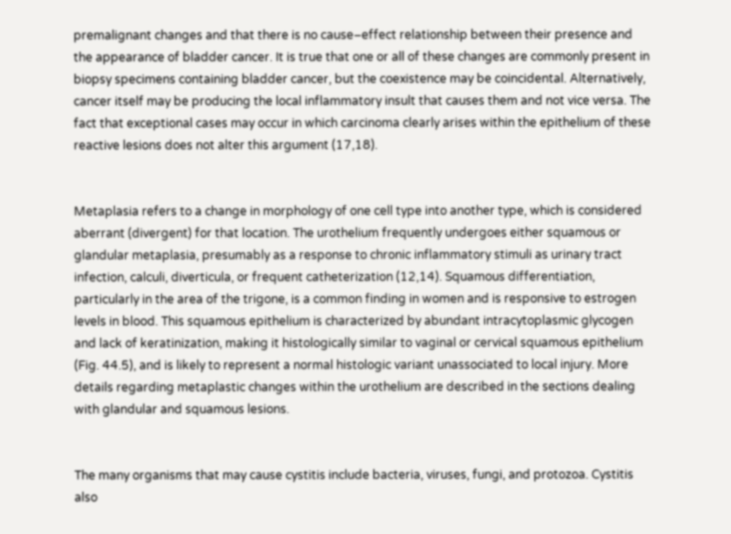premalignant changes and that there is no cause–effect relationship between their presence and the appearance of bladder cancer. It is true that one or all of these changes are commonly present in biopsy specimens containing bladder cancer, but the coexistence may be coincidental. Alternatively, cancer itself may be producing the local inflammatory insult that causes them and not vice versa. The fact that exceptional cases may occur in which carcinoma clearly arises within the epithelium of these reactive lesions does not alter this argument (17,18).


Metaplasia refers to a change in morphology of one cell type into another type, which is considered aberrant (divergent) for that location. The urothelium frequently undergoes either squamous or glandular metaplasia, presumably as a response to chronic inflammatory stimuli as urinary tract infection, calculi, diverticula, or frequent catheterization (12,14). Squamous differentiation, particularly in the area of the trigone, is a common finding in women and is responsive to estrogen levels in blood. This squamous epithelium is characterized by abundant intracytoplasmic glycogen and lack of keratinization, making it histologically similar to vaginal or cervical squamous epithelium (Fig. 44.5), and is likely to represent a normal histologic variant unassociated to local injury. More details regarding metaplastic changes within the urothelium are described in the sections dealing with glandular and squamous lesions.


The many organisms that may cause cystitis include bacteria, viruses, fungi, and protozoa. Cystitis also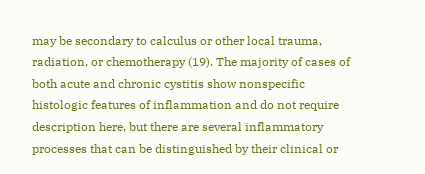may be secondary to calculus or other local trauma, radiation, or chemotherapy (19). The majority of cases of both acute and chronic cystitis show nonspecific histologic features of inflammation and do not require description here, but there are several inflammatory processes that can be distinguished by their clinical or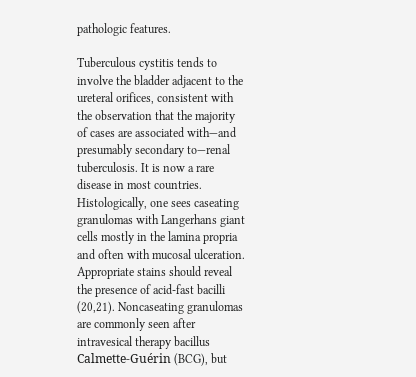pathologic features.

Tuberculous cystitis tends to involve the bladder adjacent to the ureteral orifices, consistent with the observation that the majority of cases are associated with—and presumably secondary to—renal tuberculosis. It is now a rare disease in most countries. Histologically, one sees caseating granulomas with Langerhans giant cells mostly in the lamina propria and often with mucosal ulceration. Appropriate stains should reveal the presence of acid-fast bacilli (20,21). Noncaseating granulomas are commonly seen after intravesical therapy bacillus Calmette-Guérin (BCG), but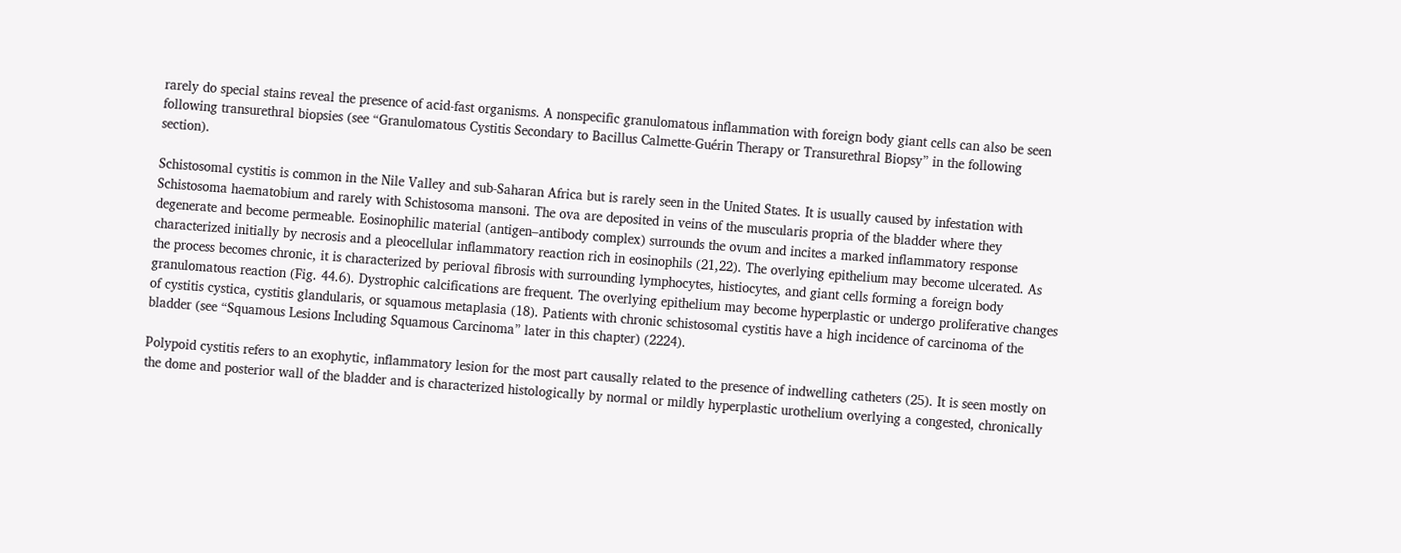rarely do special stains reveal the presence of acid-fast organisms. A nonspecific granulomatous inflammation with foreign body giant cells can also be seen following transurethral biopsies (see “Granulomatous Cystitis Secondary to Bacillus Calmette-Guérin Therapy or Transurethral Biopsy” in the following section).

Schistosomal cystitis is common in the Nile Valley and sub-Saharan Africa but is rarely seen in the United States. It is usually caused by infestation with Schistosoma haematobium and rarely with Schistosoma mansoni. The ova are deposited in veins of the muscularis propria of the bladder where they degenerate and become permeable. Eosinophilic material (antigen–antibody complex) surrounds the ovum and incites a marked inflammatory response characterized initially by necrosis and a pleocellular inflammatory reaction rich in eosinophils (21,22). The overlying epithelium may become ulcerated. As the process becomes chronic, it is characterized by perioval fibrosis with surrounding lymphocytes, histiocytes, and giant cells forming a foreign body granulomatous reaction (Fig. 44.6). Dystrophic calcifications are frequent. The overlying epithelium may become hyperplastic or undergo proliferative changes of cystitis cystica, cystitis glandularis, or squamous metaplasia (18). Patients with chronic schistosomal cystitis have a high incidence of carcinoma of the bladder (see “Squamous Lesions Including Squamous Carcinoma” later in this chapter) (2224).

Polypoid cystitis refers to an exophytic, inflammatory lesion for the most part causally related to the presence of indwelling catheters (25). It is seen mostly on the dome and posterior wall of the bladder and is characterized histologically by normal or mildly hyperplastic urothelium overlying a congested, chronically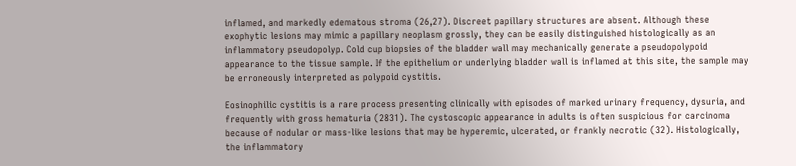inflamed, and markedly edematous stroma (26,27). Discreet papillary structures are absent. Although these exophytic lesions may mimic a papillary neoplasm grossly, they can be easily distinguished histologically as an inflammatory pseudopolyp. Cold cup biopsies of the bladder wall may mechanically generate a pseudopolypoid appearance to the tissue sample. If the epithelium or underlying bladder wall is inflamed at this site, the sample may be erroneously interpreted as polypoid cystitis.

Eosinophilic cystitis is a rare process presenting clinically with episodes of marked urinary frequency, dysuria, and frequently with gross hematuria (2831). The cystoscopic appearance in adults is often suspicious for carcinoma because of nodular or mass-like lesions that may be hyperemic, ulcerated, or frankly necrotic (32). Histologically, the inflammatory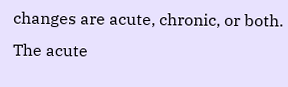changes are acute, chronic, or both. The acute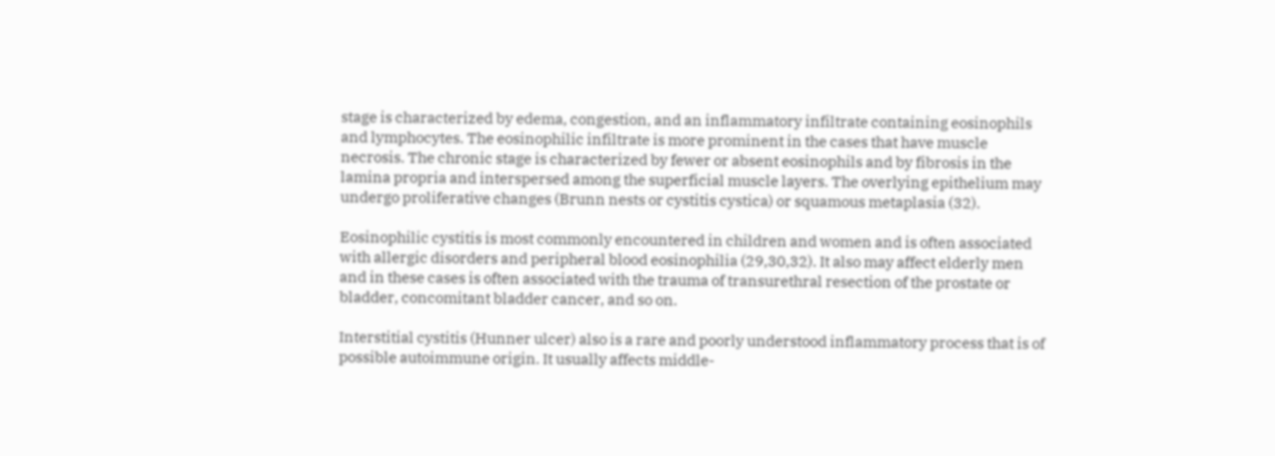stage is characterized by edema, congestion, and an inflammatory infiltrate containing eosinophils and lymphocytes. The eosinophilic infiltrate is more prominent in the cases that have muscle necrosis. The chronic stage is characterized by fewer or absent eosinophils and by fibrosis in the lamina propria and interspersed among the superficial muscle layers. The overlying epithelium may undergo proliferative changes (Brunn nests or cystitis cystica) or squamous metaplasia (32).

Eosinophilic cystitis is most commonly encountered in children and women and is often associated with allergic disorders and peripheral blood eosinophilia (29,30,32). It also may affect elderly men and in these cases is often associated with the trauma of transurethral resection of the prostate or bladder, concomitant bladder cancer, and so on.

Interstitial cystitis (Hunner ulcer) also is a rare and poorly understood inflammatory process that is of possible autoimmune origin. It usually affects middle-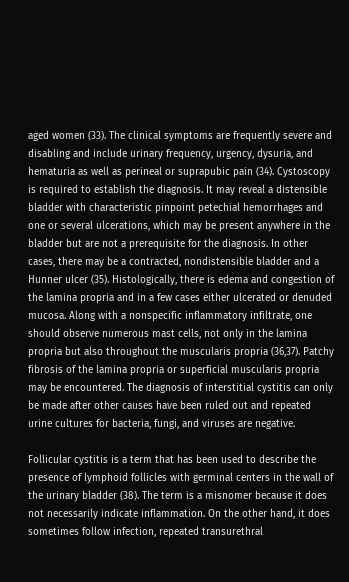aged women (33). The clinical symptoms are frequently severe and disabling and include urinary frequency, urgency, dysuria, and hematuria as well as perineal or suprapubic pain (34). Cystoscopy is required to establish the diagnosis. It may reveal a distensible bladder with characteristic pinpoint petechial hemorrhages and one or several ulcerations, which may be present anywhere in the bladder but are not a prerequisite for the diagnosis. In other cases, there may be a contracted, nondistensible bladder and a Hunner ulcer (35). Histologically, there is edema and congestion of the lamina propria and in a few cases either ulcerated or denuded mucosa. Along with a nonspecific inflammatory infiltrate, one should observe numerous mast cells, not only in the lamina propria but also throughout the muscularis propria (36,37). Patchy fibrosis of the lamina propria or superficial muscularis propria may be encountered. The diagnosis of interstitial cystitis can only be made after other causes have been ruled out and repeated urine cultures for bacteria, fungi, and viruses are negative.

Follicular cystitis is a term that has been used to describe the presence of lymphoid follicles with germinal centers in the wall of the urinary bladder (38). The term is a misnomer because it does not necessarily indicate inflammation. On the other hand, it does sometimes follow infection, repeated transurethral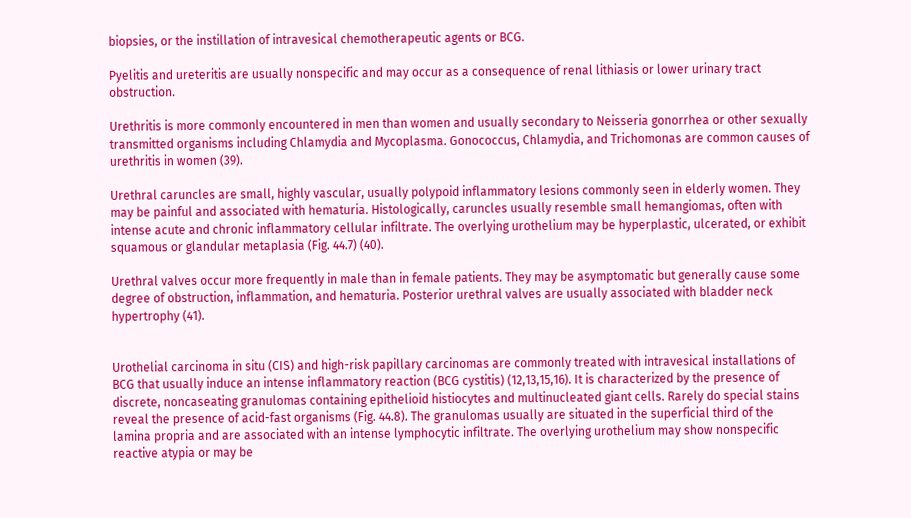biopsies, or the instillation of intravesical chemotherapeutic agents or BCG.

Pyelitis and ureteritis are usually nonspecific and may occur as a consequence of renal lithiasis or lower urinary tract obstruction.

Urethritis is more commonly encountered in men than women and usually secondary to Neisseria gonorrhea or other sexually transmitted organisms including Chlamydia and Mycoplasma. Gonococcus, Chlamydia, and Trichomonas are common causes of urethritis in women (39).

Urethral caruncles are small, highly vascular, usually polypoid inflammatory lesions commonly seen in elderly women. They may be painful and associated with hematuria. Histologically, caruncles usually resemble small hemangiomas, often with intense acute and chronic inflammatory cellular infiltrate. The overlying urothelium may be hyperplastic, ulcerated, or exhibit squamous or glandular metaplasia (Fig. 44.7) (40).

Urethral valves occur more frequently in male than in female patients. They may be asymptomatic but generally cause some degree of obstruction, inflammation, and hematuria. Posterior urethral valves are usually associated with bladder neck hypertrophy (41).


Urothelial carcinoma in situ (CIS) and high-risk papillary carcinomas are commonly treated with intravesical installations of BCG that usually induce an intense inflammatory reaction (BCG cystitis) (12,13,15,16). It is characterized by the presence of discrete, noncaseating granulomas containing epithelioid histiocytes and multinucleated giant cells. Rarely do special stains reveal the presence of acid-fast organisms (Fig. 44.8). The granulomas usually are situated in the superficial third of the lamina propria and are associated with an intense lymphocytic infiltrate. The overlying urothelium may show nonspecific reactive atypia or may be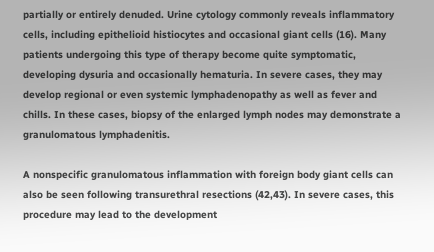partially or entirely denuded. Urine cytology commonly reveals inflammatory cells, including epithelioid histiocytes and occasional giant cells (16). Many patients undergoing this type of therapy become quite symptomatic, developing dysuria and occasionally hematuria. In severe cases, they may develop regional or even systemic lymphadenopathy as well as fever and chills. In these cases, biopsy of the enlarged lymph nodes may demonstrate a granulomatous lymphadenitis.

A nonspecific granulomatous inflammation with foreign body giant cells can also be seen following transurethral resections (42,43). In severe cases, this procedure may lead to the development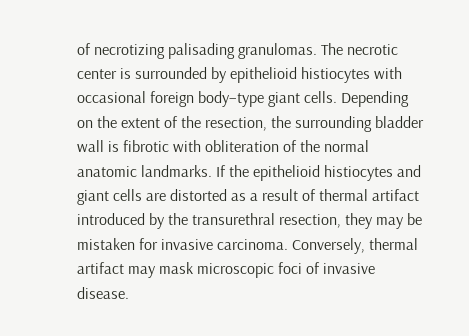of necrotizing palisading granulomas. The necrotic center is surrounded by epithelioid histiocytes with occasional foreign body–type giant cells. Depending on the extent of the resection, the surrounding bladder wall is fibrotic with obliteration of the normal anatomic landmarks. If the epithelioid histiocytes and giant cells are distorted as a result of thermal artifact introduced by the transurethral resection, they may be mistaken for invasive carcinoma. Conversely, thermal artifact may mask microscopic foci of invasive disease.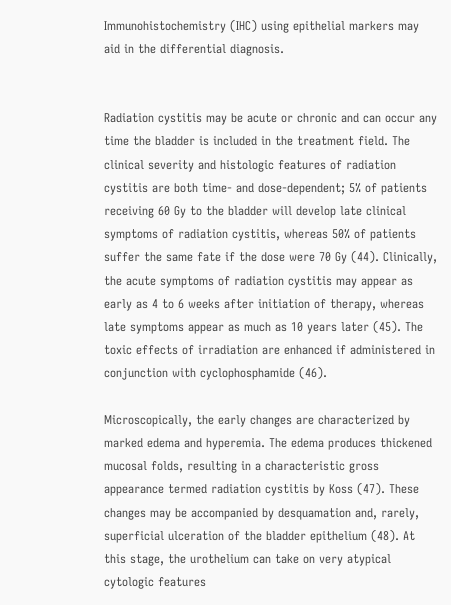Immunohistochemistry (IHC) using epithelial markers may aid in the differential diagnosis.


Radiation cystitis may be acute or chronic and can occur any time the bladder is included in the treatment field. The clinical severity and histologic features of radiation cystitis are both time- and dose-dependent; 5% of patients receiving 60 Gy to the bladder will develop late clinical symptoms of radiation cystitis, whereas 50% of patients suffer the same fate if the dose were 70 Gy (44). Clinically, the acute symptoms of radiation cystitis may appear as early as 4 to 6 weeks after initiation of therapy, whereas late symptoms appear as much as 10 years later (45). The toxic effects of irradiation are enhanced if administered in conjunction with cyclophosphamide (46).

Microscopically, the early changes are characterized by marked edema and hyperemia. The edema produces thickened mucosal folds, resulting in a characteristic gross appearance termed radiation cystitis by Koss (47). These changes may be accompanied by desquamation and, rarely, superficial ulceration of the bladder epithelium (48). At this stage, the urothelium can take on very atypical cytologic features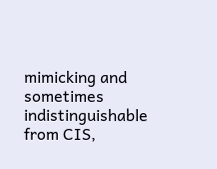mimicking and sometimes indistinguishable from CIS,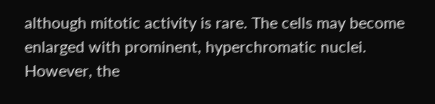although mitotic activity is rare. The cells may become enlarged with prominent, hyperchromatic nuclei. However, the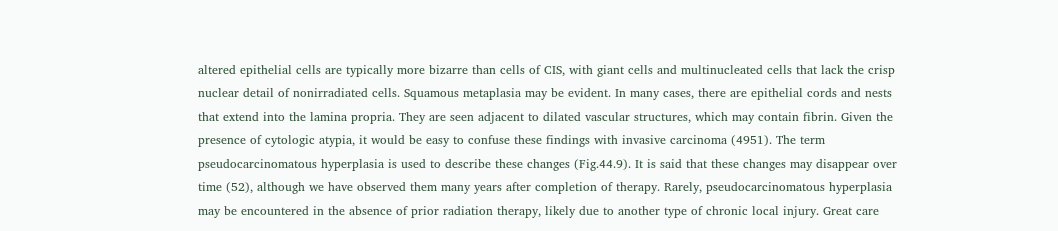altered epithelial cells are typically more bizarre than cells of CIS, with giant cells and multinucleated cells that lack the crisp nuclear detail of nonirradiated cells. Squamous metaplasia may be evident. In many cases, there are epithelial cords and nests that extend into the lamina propria. They are seen adjacent to dilated vascular structures, which may contain fibrin. Given the presence of cytologic atypia, it would be easy to confuse these findings with invasive carcinoma (4951). The term pseudocarcinomatous hyperplasia is used to describe these changes (Fig.44.9). It is said that these changes may disappear over time (52), although we have observed them many years after completion of therapy. Rarely, pseudocarcinomatous hyperplasia may be encountered in the absence of prior radiation therapy, likely due to another type of chronic local injury. Great care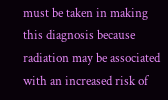must be taken in making this diagnosis because radiation may be associated with an increased risk of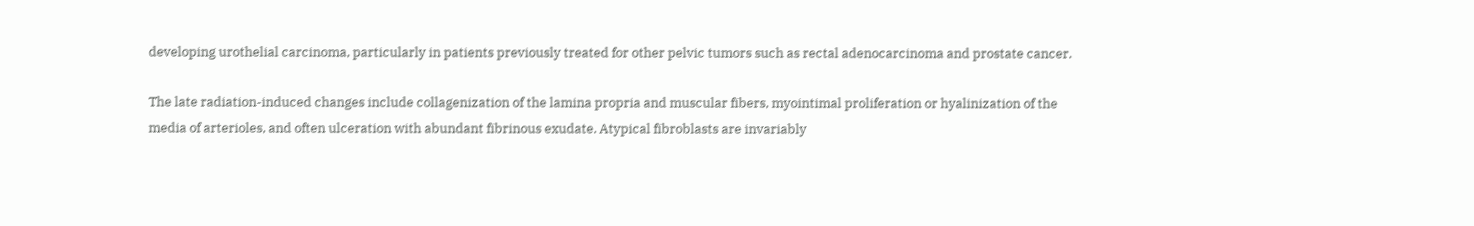developing urothelial carcinoma, particularly in patients previously treated for other pelvic tumors such as rectal adenocarcinoma and prostate cancer.

The late radiation-induced changes include collagenization of the lamina propria and muscular fibers, myointimal proliferation or hyalinization of the media of arterioles, and often ulceration with abundant fibrinous exudate. Atypical fibroblasts are invariably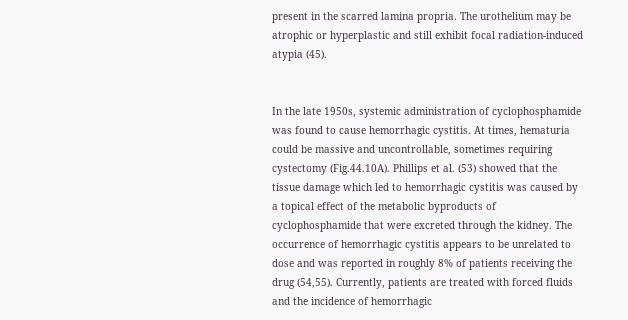present in the scarred lamina propria. The urothelium may be atrophic or hyperplastic and still exhibit focal radiation-induced atypia (45).


In the late 1950s, systemic administration of cyclophosphamide was found to cause hemorrhagic cystitis. At times, hematuria could be massive and uncontrollable, sometimes requiring cystectomy (Fig.44.10A). Phillips et al. (53) showed that the tissue damage which led to hemorrhagic cystitis was caused by a topical effect of the metabolic byproducts of cyclophosphamide that were excreted through the kidney. The occurrence of hemorrhagic cystitis appears to be unrelated to dose and was reported in roughly 8% of patients receiving the drug (54,55). Currently, patients are treated with forced fluids and the incidence of hemorrhagic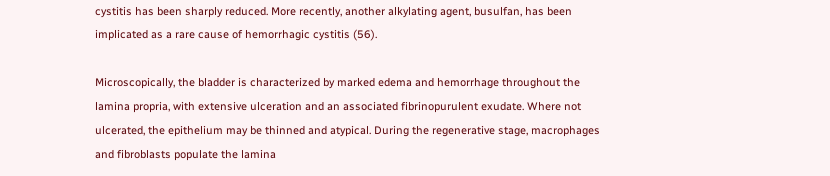cystitis has been sharply reduced. More recently, another alkylating agent, busulfan, has been implicated as a rare cause of hemorrhagic cystitis (56).

Microscopically, the bladder is characterized by marked edema and hemorrhage throughout the lamina propria, with extensive ulceration and an associated fibrinopurulent exudate. Where not ulcerated, the epithelium may be thinned and atypical. During the regenerative stage, macrophages and fibroblasts populate the lamina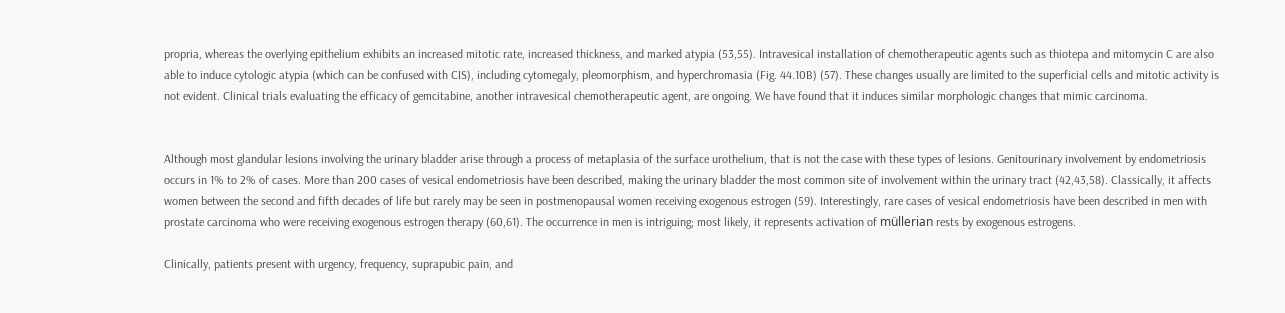propria, whereas the overlying epithelium exhibits an increased mitotic rate, increased thickness, and marked atypia (53,55). Intravesical installation of chemotherapeutic agents such as thiotepa and mitomycin C are also able to induce cytologic atypia (which can be confused with CIS), including cytomegaly, pleomorphism, and hyperchromasia (Fig. 44.10B) (57). These changes usually are limited to the superficial cells and mitotic activity is not evident. Clinical trials evaluating the efficacy of gemcitabine, another intravesical chemotherapeutic agent, are ongoing. We have found that it induces similar morphologic changes that mimic carcinoma.


Although most glandular lesions involving the urinary bladder arise through a process of metaplasia of the surface urothelium, that is not the case with these types of lesions. Genitourinary involvement by endometriosis occurs in 1% to 2% of cases. More than 200 cases of vesical endometriosis have been described, making the urinary bladder the most common site of involvement within the urinary tract (42,43,58). Classically, it affects women between the second and fifth decades of life but rarely may be seen in postmenopausal women receiving exogenous estrogen (59). Interestingly, rare cases of vesical endometriosis have been described in men with prostate carcinoma who were receiving exogenous estrogen therapy (60,61). The occurrence in men is intriguing; most likely, it represents activation of müllerian rests by exogenous estrogens.

Clinically, patients present with urgency, frequency, suprapubic pain, and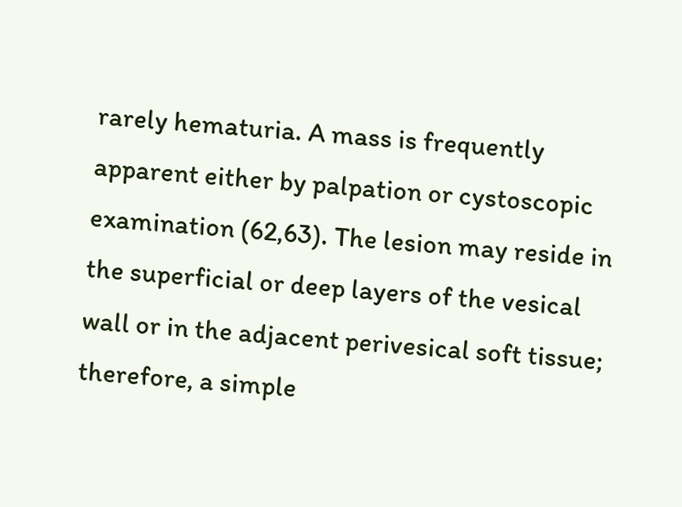rarely hematuria. A mass is frequently apparent either by palpation or cystoscopic examination (62,63). The lesion may reside in the superficial or deep layers of the vesical wall or in the adjacent perivesical soft tissue; therefore, a simple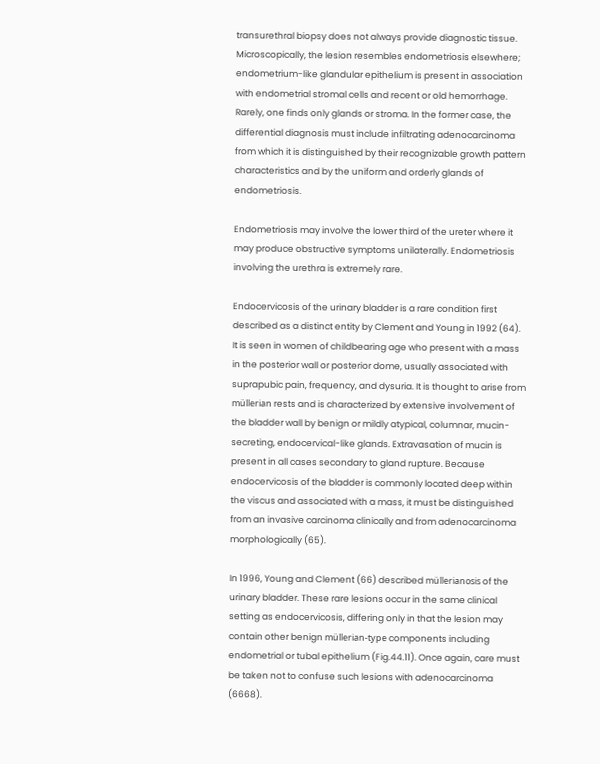transurethral biopsy does not always provide diagnostic tissue. Microscopically, the lesion resembles endometriosis elsewhere; endometrium-like glandular epithelium is present in association with endometrial stromal cells and recent or old hemorrhage. Rarely, one finds only glands or stroma. In the former case, the differential diagnosis must include infiltrating adenocarcinoma from which it is distinguished by their recognizable growth pattern characteristics and by the uniform and orderly glands of endometriosis.

Endometriosis may involve the lower third of the ureter where it may produce obstructive symptoms unilaterally. Endometriosis involving the urethra is extremely rare.

Endocervicosis of the urinary bladder is a rare condition first described as a distinct entity by Clement and Young in 1992 (64). It is seen in women of childbearing age who present with a mass in the posterior wall or posterior dome, usually associated with suprapubic pain, frequency, and dysuria. It is thought to arise from müllerian rests and is characterized by extensive involvement of the bladder wall by benign or mildly atypical, columnar, mucin-secreting, endocervical-like glands. Extravasation of mucin is present in all cases secondary to gland rupture. Because endocervicosis of the bladder is commonly located deep within the viscus and associated with a mass, it must be distinguished from an invasive carcinoma clinically and from adenocarcinoma morphologically (65).

In 1996, Young and Clement (66) described müllerianosis of the urinary bladder. These rare lesions occur in the same clinical setting as endocervicosis, differing only in that the lesion may contain other benign müllerian-type components including endometrial or tubal epithelium (Fig.44.11). Once again, care must be taken not to confuse such lesions with adenocarcinoma (6668).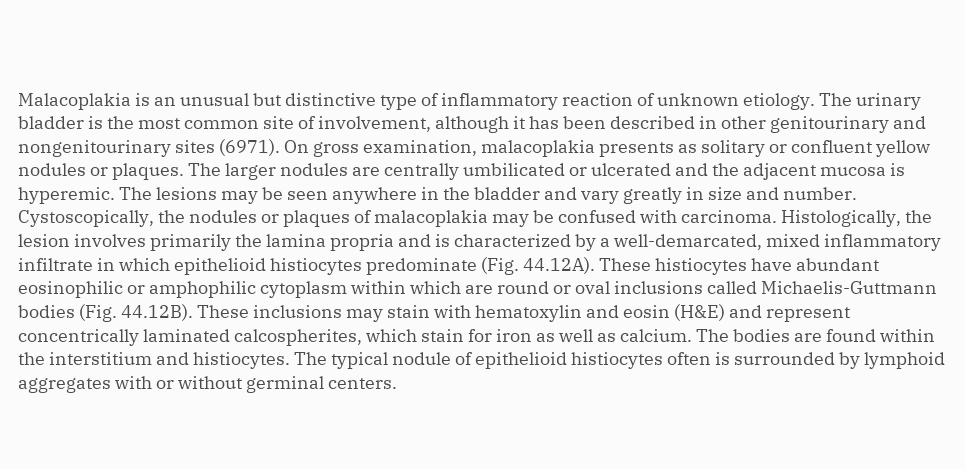Malacoplakia is an unusual but distinctive type of inflammatory reaction of unknown etiology. The urinary bladder is the most common site of involvement, although it has been described in other genitourinary and nongenitourinary sites (6971). On gross examination, malacoplakia presents as solitary or confluent yellow nodules or plaques. The larger nodules are centrally umbilicated or ulcerated and the adjacent mucosa is hyperemic. The lesions may be seen anywhere in the bladder and vary greatly in size and number. Cystoscopically, the nodules or plaques of malacoplakia may be confused with carcinoma. Histologically, the lesion involves primarily the lamina propria and is characterized by a well-demarcated, mixed inflammatory infiltrate in which epithelioid histiocytes predominate (Fig. 44.12A). These histiocytes have abundant eosinophilic or amphophilic cytoplasm within which are round or oval inclusions called Michaelis-Guttmann bodies (Fig. 44.12B). These inclusions may stain with hematoxylin and eosin (H&E) and represent concentrically laminated calcospherites, which stain for iron as well as calcium. The bodies are found within the interstitium and histiocytes. The typical nodule of epithelioid histiocytes often is surrounded by lymphoid aggregates with or without germinal centers.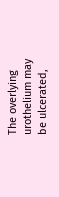The overlying urothelium may be ulcerated,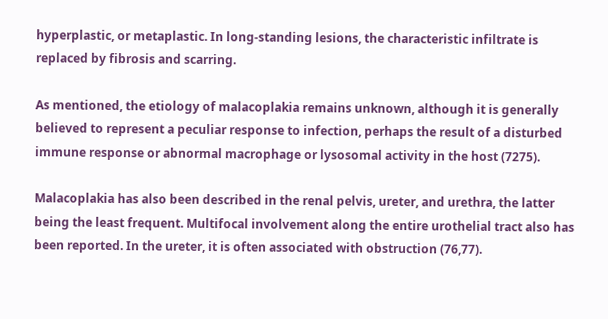hyperplastic, or metaplastic. In long-standing lesions, the characteristic infiltrate is replaced by fibrosis and scarring.

As mentioned, the etiology of malacoplakia remains unknown, although it is generally believed to represent a peculiar response to infection, perhaps the result of a disturbed immune response or abnormal macrophage or lysosomal activity in the host (7275).

Malacoplakia has also been described in the renal pelvis, ureter, and urethra, the latter being the least frequent. Multifocal involvement along the entire urothelial tract also has been reported. In the ureter, it is often associated with obstruction (76,77).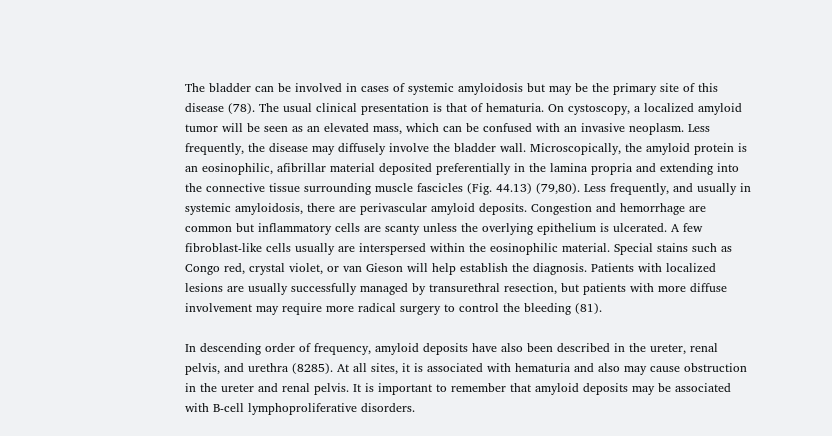The bladder can be involved in cases of systemic amyloidosis but may be the primary site of this disease (78). The usual clinical presentation is that of hematuria. On cystoscopy, a localized amyloid tumor will be seen as an elevated mass, which can be confused with an invasive neoplasm. Less frequently, the disease may diffusely involve the bladder wall. Microscopically, the amyloid protein is an eosinophilic, afibrillar material deposited preferentially in the lamina propria and extending into the connective tissue surrounding muscle fascicles (Fig. 44.13) (79,80). Less frequently, and usually in systemic amyloidosis, there are perivascular amyloid deposits. Congestion and hemorrhage are common but inflammatory cells are scanty unless the overlying epithelium is ulcerated. A few fibroblast-like cells usually are interspersed within the eosinophilic material. Special stains such as Congo red, crystal violet, or van Gieson will help establish the diagnosis. Patients with localized lesions are usually successfully managed by transurethral resection, but patients with more diffuse involvement may require more radical surgery to control the bleeding (81).

In descending order of frequency, amyloid deposits have also been described in the ureter, renal pelvis, and urethra (8285). At all sites, it is associated with hematuria and also may cause obstruction in the ureter and renal pelvis. It is important to remember that amyloid deposits may be associated with B-cell lymphoproliferative disorders.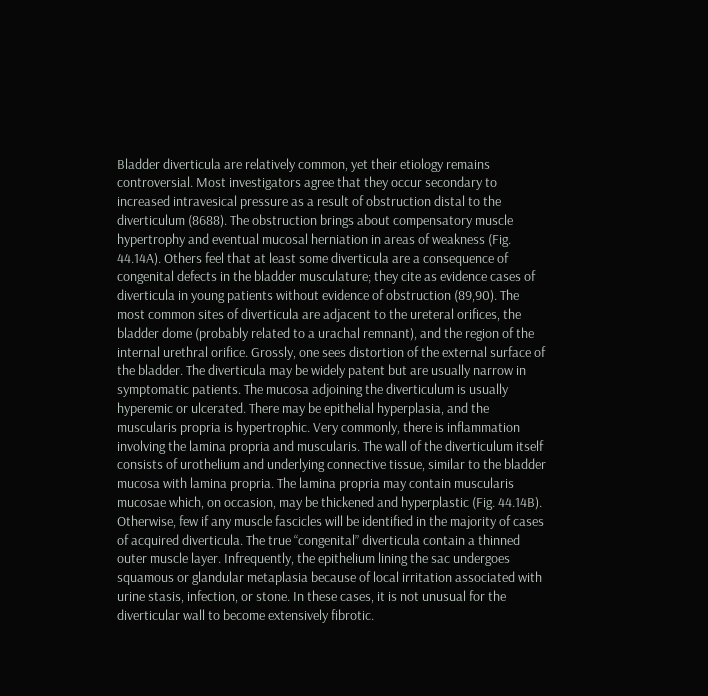Bladder diverticula are relatively common, yet their etiology remains controversial. Most investigators agree that they occur secondary to increased intravesical pressure as a result of obstruction distal to the diverticulum (8688). The obstruction brings about compensatory muscle hypertrophy and eventual mucosal herniation in areas of weakness (Fig. 44.14A). Others feel that at least some diverticula are a consequence of congenital defects in the bladder musculature; they cite as evidence cases of diverticula in young patients without evidence of obstruction (89,90). The most common sites of diverticula are adjacent to the ureteral orifices, the bladder dome (probably related to a urachal remnant), and the region of the internal urethral orifice. Grossly, one sees distortion of the external surface of the bladder. The diverticula may be widely patent but are usually narrow in symptomatic patients. The mucosa adjoining the diverticulum is usually hyperemic or ulcerated. There may be epithelial hyperplasia, and the muscularis propria is hypertrophic. Very commonly, there is inflammation involving the lamina propria and muscularis. The wall of the diverticulum itself consists of urothelium and underlying connective tissue, similar to the bladder mucosa with lamina propria. The lamina propria may contain muscularis mucosae which, on occasion, may be thickened and hyperplastic (Fig. 44.14B). Otherwise, few if any muscle fascicles will be identified in the majority of cases of acquired diverticula. The true “congenital” diverticula contain a thinned outer muscle layer. Infrequently, the epithelium lining the sac undergoes squamous or glandular metaplasia because of local irritation associated with urine stasis, infection, or stone. In these cases, it is not unusual for the diverticular wall to become extensively fibrotic.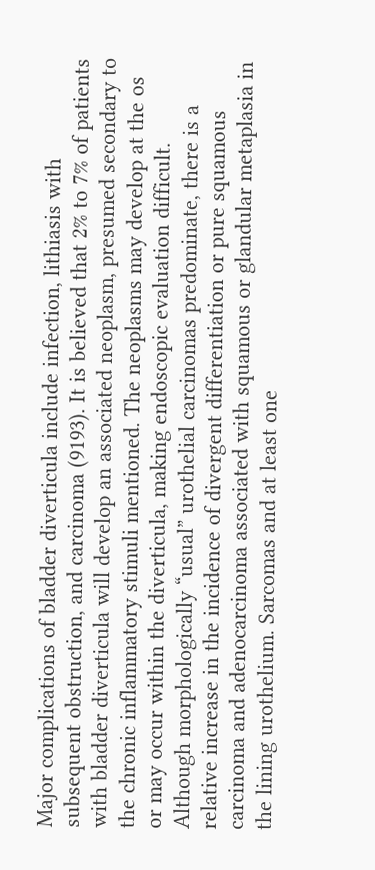Major complications of bladder diverticula include infection, lithiasis with subsequent obstruction, and carcinoma (9193). It is believed that 2% to 7% of patients with bladder diverticula will develop an associated neoplasm, presumed secondary to the chronic inflammatory stimuli mentioned. The neoplasms may develop at the os or may occur within the diverticula, making endoscopic evaluation difficult. Although morphologically “usual” urothelial carcinomas predominate, there is a relative increase in the incidence of divergent differentiation or pure squamous carcinoma and adenocarcinoma associated with squamous or glandular metaplasia in the lining urothelium. Sarcomas and at least one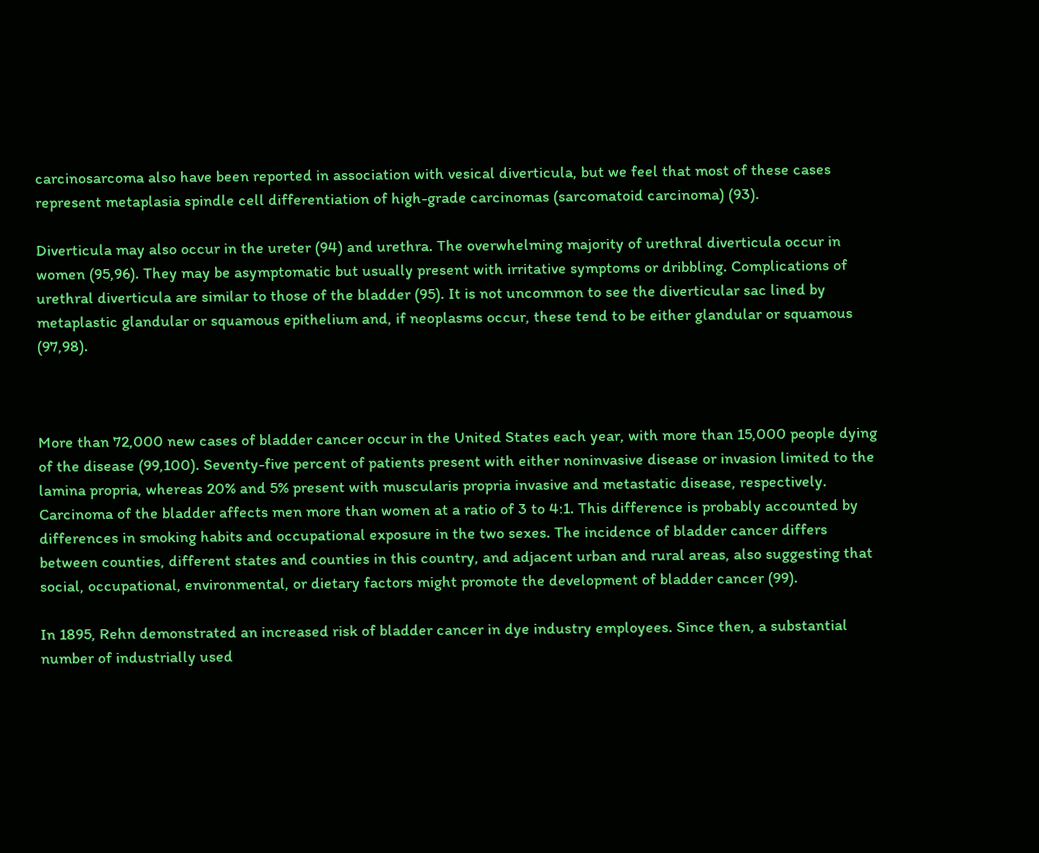carcinosarcoma also have been reported in association with vesical diverticula, but we feel that most of these cases represent metaplasia spindle cell differentiation of high-grade carcinomas (sarcomatoid carcinoma) (93).

Diverticula may also occur in the ureter (94) and urethra. The overwhelming majority of urethral diverticula occur in women (95,96). They may be asymptomatic but usually present with irritative symptoms or dribbling. Complications of urethral diverticula are similar to those of the bladder (95). It is not uncommon to see the diverticular sac lined by metaplastic glandular or squamous epithelium and, if neoplasms occur, these tend to be either glandular or squamous (97,98).



More than 72,000 new cases of bladder cancer occur in the United States each year, with more than 15,000 people dying of the disease (99,100). Seventy-five percent of patients present with either noninvasive disease or invasion limited to the lamina propria, whereas 20% and 5% present with muscularis propria invasive and metastatic disease, respectively. Carcinoma of the bladder affects men more than women at a ratio of 3 to 4:1. This difference is probably accounted by differences in smoking habits and occupational exposure in the two sexes. The incidence of bladder cancer differs between counties, different states and counties in this country, and adjacent urban and rural areas, also suggesting that social, occupational, environmental, or dietary factors might promote the development of bladder cancer (99).

In 1895, Rehn demonstrated an increased risk of bladder cancer in dye industry employees. Since then, a substantial number of industrially used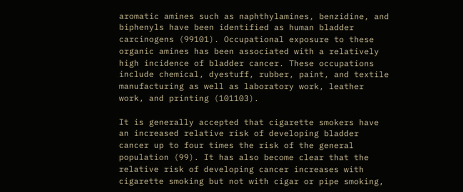aromatic amines such as naphthylamines, benzidine, and biphenyls have been identified as human bladder carcinogens (99101). Occupational exposure to these organic amines has been associated with a relatively high incidence of bladder cancer. These occupations include chemical, dyestuff, rubber, paint, and textile manufacturing as well as laboratory work, leather work, and printing (101103).

It is generally accepted that cigarette smokers have an increased relative risk of developing bladder cancer up to four times the risk of the general population (99). It has also become clear that the relative risk of developing cancer increases with cigarette smoking but not with cigar or pipe smoking,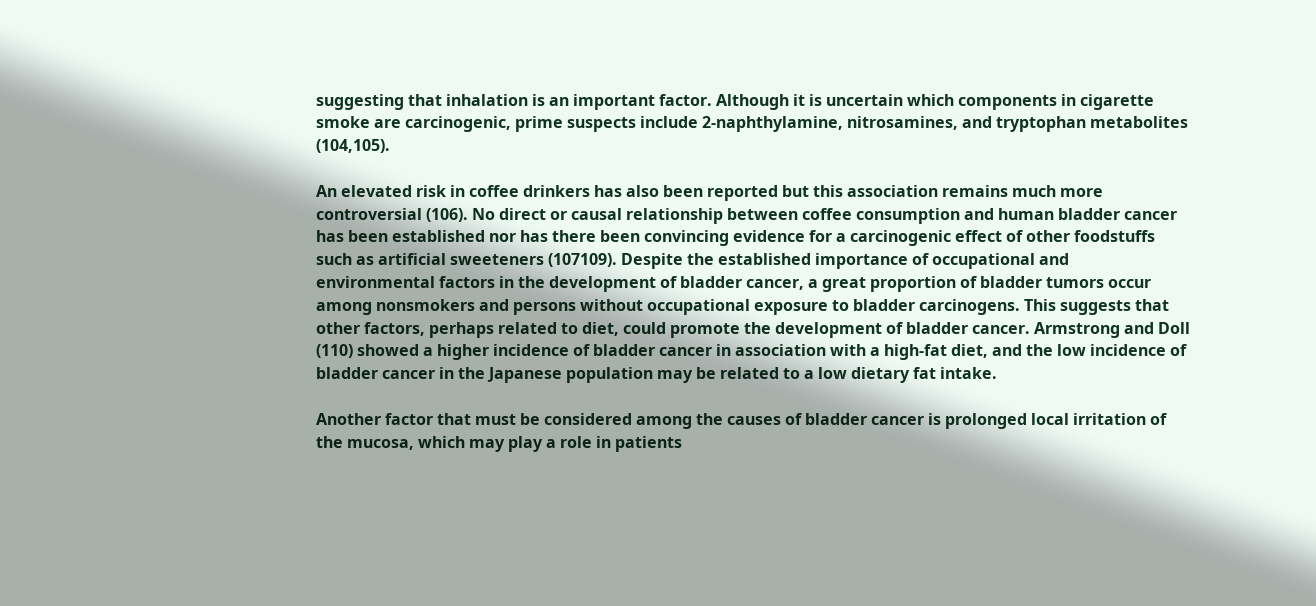suggesting that inhalation is an important factor. Although it is uncertain which components in cigarette smoke are carcinogenic, prime suspects include 2-naphthylamine, nitrosamines, and tryptophan metabolites (104,105).

An elevated risk in coffee drinkers has also been reported but this association remains much more controversial (106). No direct or causal relationship between coffee consumption and human bladder cancer has been established nor has there been convincing evidence for a carcinogenic effect of other foodstuffs such as artificial sweeteners (107109). Despite the established importance of occupational and environmental factors in the development of bladder cancer, a great proportion of bladder tumors occur among nonsmokers and persons without occupational exposure to bladder carcinogens. This suggests that other factors, perhaps related to diet, could promote the development of bladder cancer. Armstrong and Doll (110) showed a higher incidence of bladder cancer in association with a high-fat diet, and the low incidence of bladder cancer in the Japanese population may be related to a low dietary fat intake.

Another factor that must be considered among the causes of bladder cancer is prolonged local irritation of the mucosa, which may play a role in patients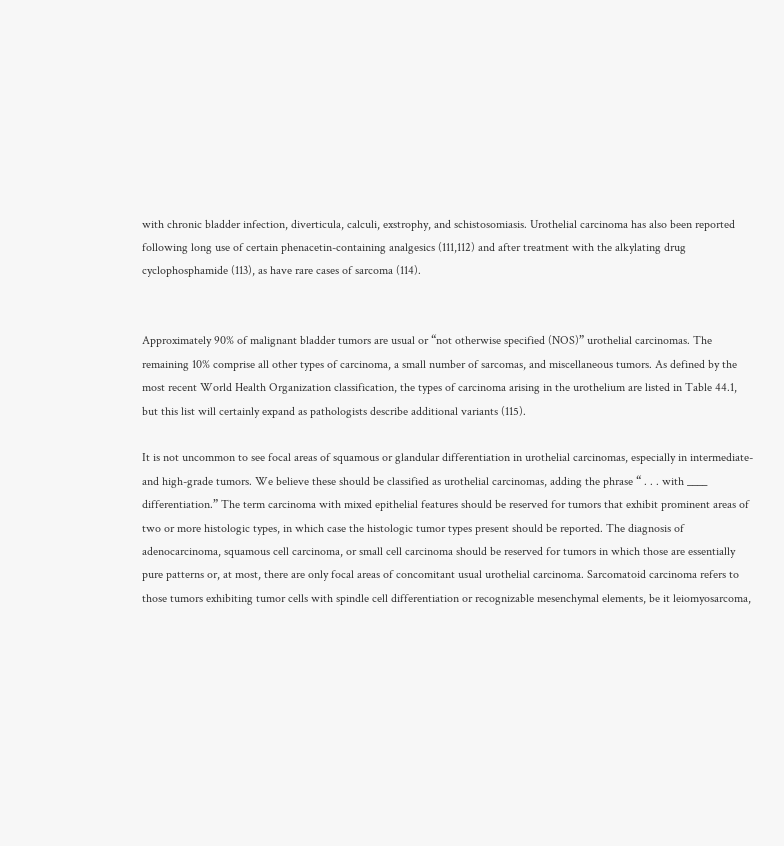with chronic bladder infection, diverticula, calculi, exstrophy, and schistosomiasis. Urothelial carcinoma has also been reported following long use of certain phenacetin-containing analgesics (111,112) and after treatment with the alkylating drug cyclophosphamide (113), as have rare cases of sarcoma (114).


Approximately 90% of malignant bladder tumors are usual or “not otherwise specified (NOS)” urothelial carcinomas. The remaining 10% comprise all other types of carcinoma, a small number of sarcomas, and miscellaneous tumors. As defined by the most recent World Health Organization classification, the types of carcinoma arising in the urothelium are listed in Table 44.1, but this list will certainly expand as pathologists describe additional variants (115).

It is not uncommon to see focal areas of squamous or glandular differentiation in urothelial carcinomas, especially in intermediate- and high-grade tumors. We believe these should be classified as urothelial carcinomas, adding the phrase “ . . . with ____ differentiation.” The term carcinoma with mixed epithelial features should be reserved for tumors that exhibit prominent areas of two or more histologic types, in which case the histologic tumor types present should be reported. The diagnosis of adenocarcinoma, squamous cell carcinoma, or small cell carcinoma should be reserved for tumors in which those are essentially pure patterns or, at most, there are only focal areas of concomitant usual urothelial carcinoma. Sarcomatoid carcinoma refers to those tumors exhibiting tumor cells with spindle cell differentiation or recognizable mesenchymal elements, be it leiomyosarcoma,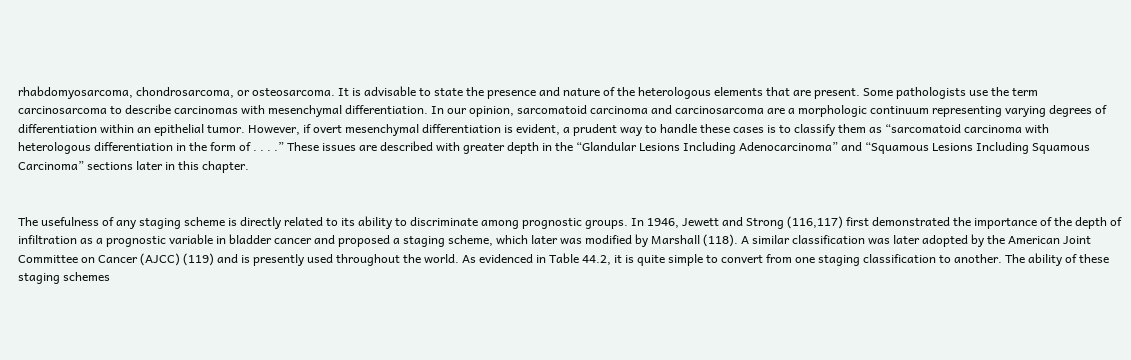rhabdomyosarcoma, chondrosarcoma, or osteosarcoma. It is advisable to state the presence and nature of the heterologous elements that are present. Some pathologists use the term carcinosarcoma to describe carcinomas with mesenchymal differentiation. In our opinion, sarcomatoid carcinoma and carcinosarcoma are a morphologic continuum representing varying degrees of differentiation within an epithelial tumor. However, if overt mesenchymal differentiation is evident, a prudent way to handle these cases is to classify them as “sarcomatoid carcinoma with heterologous differentiation in the form of . . . .” These issues are described with greater depth in the “Glandular Lesions Including Adenocarcinoma” and “Squamous Lesions Including Squamous Carcinoma” sections later in this chapter.


The usefulness of any staging scheme is directly related to its ability to discriminate among prognostic groups. In 1946, Jewett and Strong (116,117) first demonstrated the importance of the depth of infiltration as a prognostic variable in bladder cancer and proposed a staging scheme, which later was modified by Marshall (118). A similar classification was later adopted by the American Joint Committee on Cancer (AJCC) (119) and is presently used throughout the world. As evidenced in Table 44.2, it is quite simple to convert from one staging classification to another. The ability of these staging schemes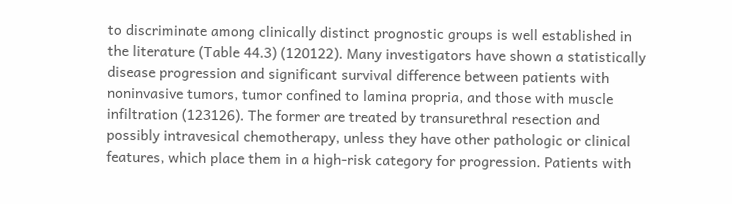to discriminate among clinically distinct prognostic groups is well established in the literature (Table 44.3) (120122). Many investigators have shown a statistically disease progression and significant survival difference between patients with noninvasive tumors, tumor confined to lamina propria, and those with muscle infiltration (123126). The former are treated by transurethral resection and possibly intravesical chemotherapy, unless they have other pathologic or clinical features, which place them in a high-risk category for progression. Patients with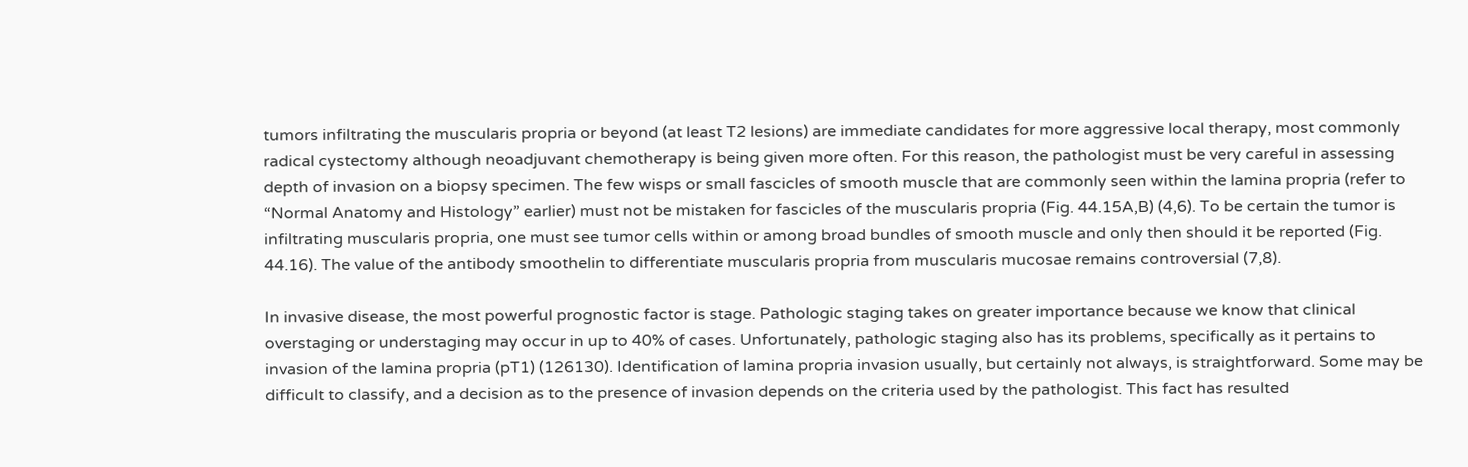tumors infiltrating the muscularis propria or beyond (at least T2 lesions) are immediate candidates for more aggressive local therapy, most commonly radical cystectomy although neoadjuvant chemotherapy is being given more often. For this reason, the pathologist must be very careful in assessing depth of invasion on a biopsy specimen. The few wisps or small fascicles of smooth muscle that are commonly seen within the lamina propria (refer to “Normal Anatomy and Histology” earlier) must not be mistaken for fascicles of the muscularis propria (Fig. 44.15A,B) (4,6). To be certain the tumor is infiltrating muscularis propria, one must see tumor cells within or among broad bundles of smooth muscle and only then should it be reported (Fig. 44.16). The value of the antibody smoothelin to differentiate muscularis propria from muscularis mucosae remains controversial (7,8).

In invasive disease, the most powerful prognostic factor is stage. Pathologic staging takes on greater importance because we know that clinical overstaging or understaging may occur in up to 40% of cases. Unfortunately, pathologic staging also has its problems, specifically as it pertains to invasion of the lamina propria (pT1) (126130). Identification of lamina propria invasion usually, but certainly not always, is straightforward. Some may be difficult to classify, and a decision as to the presence of invasion depends on the criteria used by the pathologist. This fact has resulted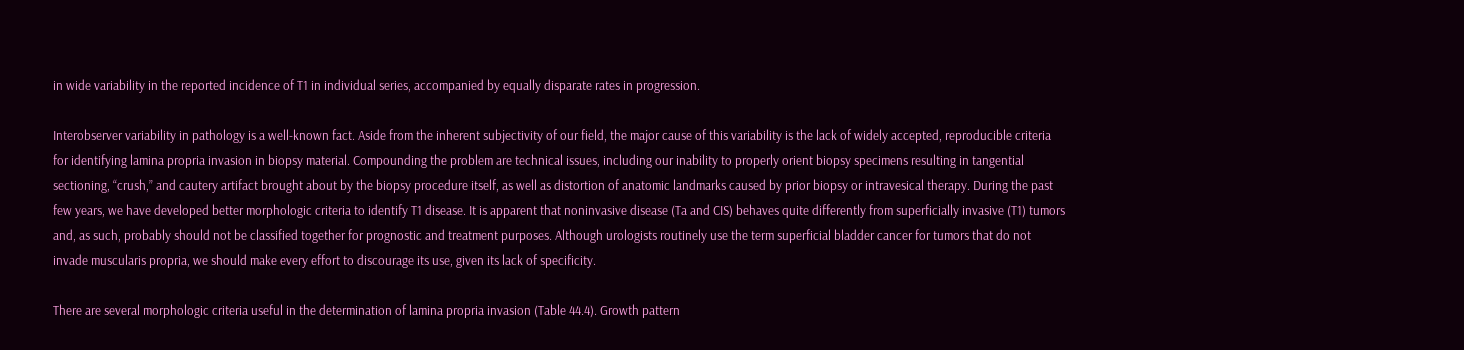in wide variability in the reported incidence of T1 in individual series, accompanied by equally disparate rates in progression.

Interobserver variability in pathology is a well-known fact. Aside from the inherent subjectivity of our field, the major cause of this variability is the lack of widely accepted, reproducible criteria for identifying lamina propria invasion in biopsy material. Compounding the problem are technical issues, including our inability to properly orient biopsy specimens resulting in tangential sectioning, “crush,” and cautery artifact brought about by the biopsy procedure itself, as well as distortion of anatomic landmarks caused by prior biopsy or intravesical therapy. During the past few years, we have developed better morphologic criteria to identify T1 disease. It is apparent that noninvasive disease (Ta and CIS) behaves quite differently from superficially invasive (T1) tumors and, as such, probably should not be classified together for prognostic and treatment purposes. Although urologists routinely use the term superficial bladder cancer for tumors that do not invade muscularis propria, we should make every effort to discourage its use, given its lack of specificity.

There are several morphologic criteria useful in the determination of lamina propria invasion (Table 44.4). Growth pattern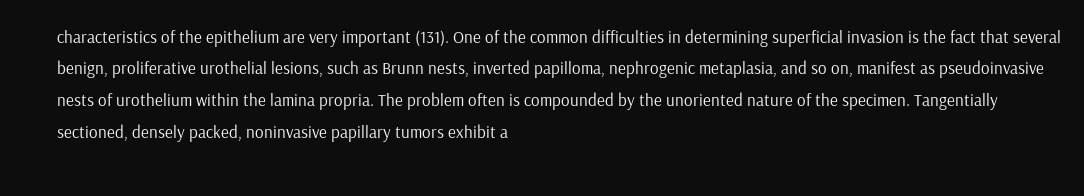characteristics of the epithelium are very important (131). One of the common difficulties in determining superficial invasion is the fact that several benign, proliferative urothelial lesions, such as Brunn nests, inverted papilloma, nephrogenic metaplasia, and so on, manifest as pseudoinvasive nests of urothelium within the lamina propria. The problem often is compounded by the unoriented nature of the specimen. Tangentially sectioned, densely packed, noninvasive papillary tumors exhibit a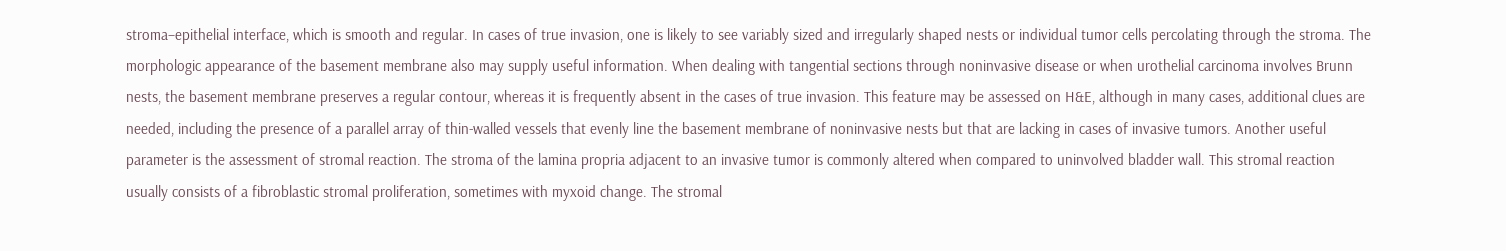stroma–epithelial interface, which is smooth and regular. In cases of true invasion, one is likely to see variably sized and irregularly shaped nests or individual tumor cells percolating through the stroma. The morphologic appearance of the basement membrane also may supply useful information. When dealing with tangential sections through noninvasive disease or when urothelial carcinoma involves Brunn nests, the basement membrane preserves a regular contour, whereas it is frequently absent in the cases of true invasion. This feature may be assessed on H&E, although in many cases, additional clues are needed, including the presence of a parallel array of thin-walled vessels that evenly line the basement membrane of noninvasive nests but that are lacking in cases of invasive tumors. Another useful parameter is the assessment of stromal reaction. The stroma of the lamina propria adjacent to an invasive tumor is commonly altered when compared to uninvolved bladder wall. This stromal reaction usually consists of a fibroblastic stromal proliferation, sometimes with myxoid change. The stromal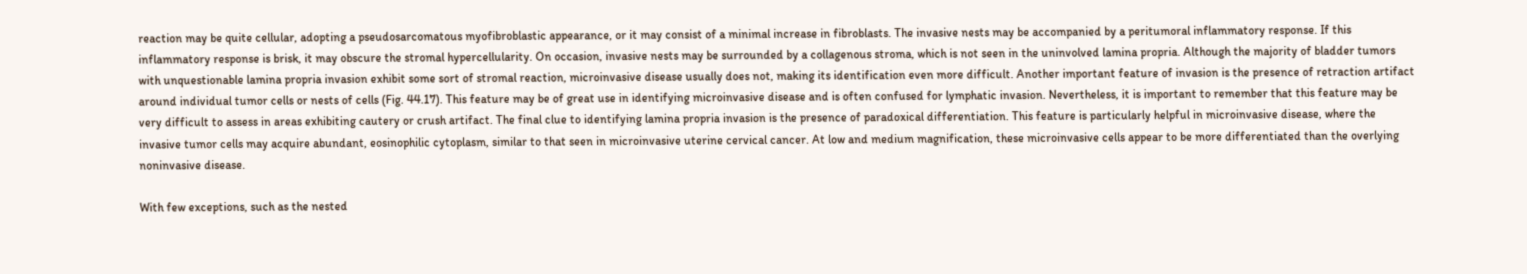reaction may be quite cellular, adopting a pseudosarcomatous myofibroblastic appearance, or it may consist of a minimal increase in fibroblasts. The invasive nests may be accompanied by a peritumoral inflammatory response. If this inflammatory response is brisk, it may obscure the stromal hypercellularity. On occasion, invasive nests may be surrounded by a collagenous stroma, which is not seen in the uninvolved lamina propria. Although the majority of bladder tumors with unquestionable lamina propria invasion exhibit some sort of stromal reaction, microinvasive disease usually does not, making its identification even more difficult. Another important feature of invasion is the presence of retraction artifact around individual tumor cells or nests of cells (Fig. 44.17). This feature may be of great use in identifying microinvasive disease and is often confused for lymphatic invasion. Nevertheless, it is important to remember that this feature may be very difficult to assess in areas exhibiting cautery or crush artifact. The final clue to identifying lamina propria invasion is the presence of paradoxical differentiation. This feature is particularly helpful in microinvasive disease, where the invasive tumor cells may acquire abundant, eosinophilic cytoplasm, similar to that seen in microinvasive uterine cervical cancer. At low and medium magnification, these microinvasive cells appear to be more differentiated than the overlying noninvasive disease.

With few exceptions, such as the nested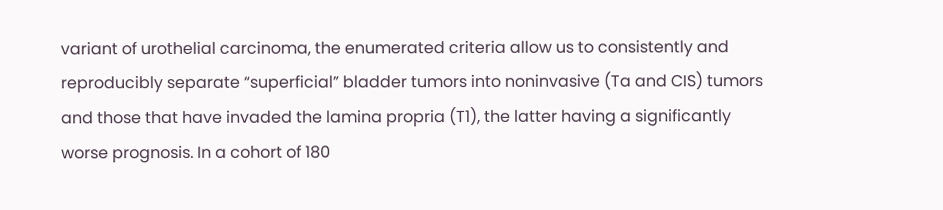variant of urothelial carcinoma, the enumerated criteria allow us to consistently and reproducibly separate “superficial” bladder tumors into noninvasive (Ta and CIS) tumors and those that have invaded the lamina propria (T1), the latter having a significantly worse prognosis. In a cohort of 180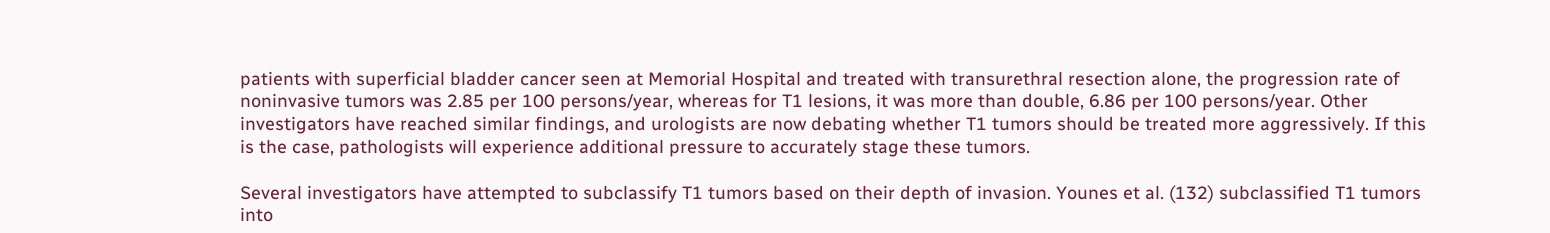patients with superficial bladder cancer seen at Memorial Hospital and treated with transurethral resection alone, the progression rate of noninvasive tumors was 2.85 per 100 persons/year, whereas for T1 lesions, it was more than double, 6.86 per 100 persons/year. Other investigators have reached similar findings, and urologists are now debating whether T1 tumors should be treated more aggressively. If this is the case, pathologists will experience additional pressure to accurately stage these tumors.

Several investigators have attempted to subclassify T1 tumors based on their depth of invasion. Younes et al. (132) subclassified T1 tumors into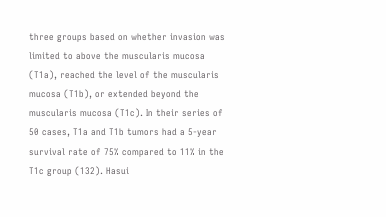three groups based on whether invasion was limited to above the muscularis mucosa (T1a), reached the level of the muscularis mucosa (T1b), or extended beyond the muscularis mucosa (T1c). In their series of 50 cases, T1a and T1b tumors had a 5-year survival rate of 75% compared to 11% in the T1c group (132). Hasui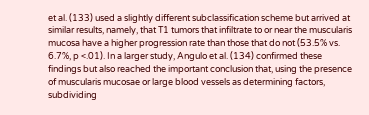et al. (133) used a slightly different subclassification scheme but arrived at similar results, namely, that T1 tumors that infiltrate to or near the muscularis mucosa have a higher progression rate than those that do not (53.5% vs. 6.7%, p <.01). In a larger study, Angulo et al. (134) confirmed these findings but also reached the important conclusion that, using the presence of muscularis mucosae or large blood vessels as determining factors, subdividing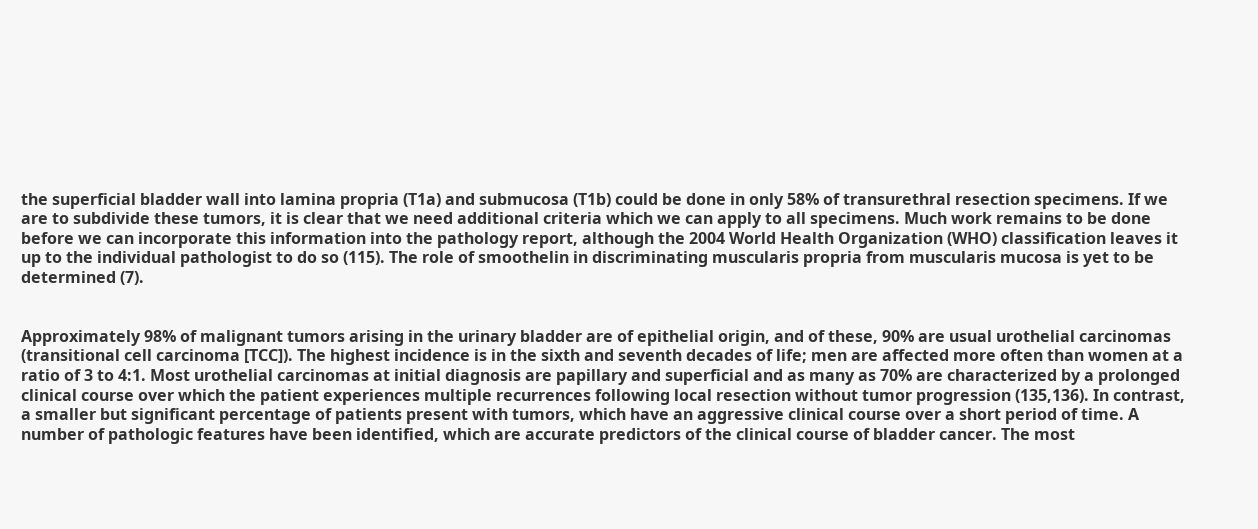the superficial bladder wall into lamina propria (T1a) and submucosa (T1b) could be done in only 58% of transurethral resection specimens. If we are to subdivide these tumors, it is clear that we need additional criteria which we can apply to all specimens. Much work remains to be done before we can incorporate this information into the pathology report, although the 2004 World Health Organization (WHO) classification leaves it up to the individual pathologist to do so (115). The role of smoothelin in discriminating muscularis propria from muscularis mucosa is yet to be determined (7).


Approximately 98% of malignant tumors arising in the urinary bladder are of epithelial origin, and of these, 90% are usual urothelial carcinomas (transitional cell carcinoma [TCC]). The highest incidence is in the sixth and seventh decades of life; men are affected more often than women at a ratio of 3 to 4:1. Most urothelial carcinomas at initial diagnosis are papillary and superficial and as many as 70% are characterized by a prolonged clinical course over which the patient experiences multiple recurrences following local resection without tumor progression (135,136). In contrast, a smaller but significant percentage of patients present with tumors, which have an aggressive clinical course over a short period of time. A number of pathologic features have been identified, which are accurate predictors of the clinical course of bladder cancer. The most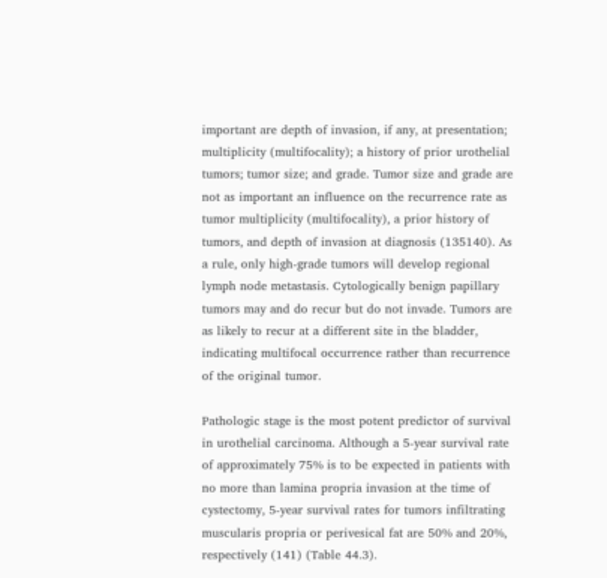important are depth of invasion, if any, at presentation; multiplicity (multifocality); a history of prior urothelial tumors; tumor size; and grade. Tumor size and grade are not as important an influence on the recurrence rate as tumor multiplicity (multifocality), a prior history of tumors, and depth of invasion at diagnosis (135140). As a rule, only high-grade tumors will develop regional lymph node metastasis. Cytologically benign papillary tumors may and do recur but do not invade. Tumors are as likely to recur at a different site in the bladder, indicating multifocal occurrence rather than recurrence of the original tumor.

Pathologic stage is the most potent predictor of survival in urothelial carcinoma. Although a 5-year survival rate of approximately 75% is to be expected in patients with no more than lamina propria invasion at the time of cystectomy, 5-year survival rates for tumors infiltrating muscularis propria or perivesical fat are 50% and 20%, respectively (141) (Table 44.3).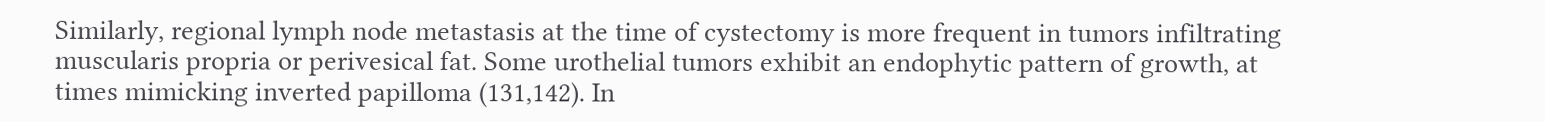Similarly, regional lymph node metastasis at the time of cystectomy is more frequent in tumors infiltrating muscularis propria or perivesical fat. Some urothelial tumors exhibit an endophytic pattern of growth, at times mimicking inverted papilloma (131,142). In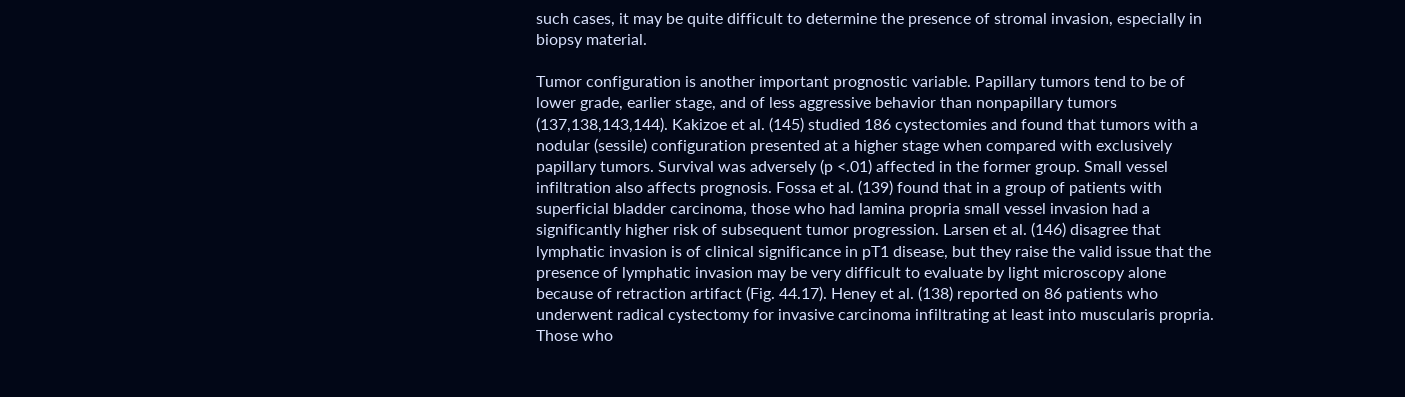such cases, it may be quite difficult to determine the presence of stromal invasion, especially in biopsy material.

Tumor configuration is another important prognostic variable. Papillary tumors tend to be of lower grade, earlier stage, and of less aggressive behavior than nonpapillary tumors (137,138,143,144). Kakizoe et al. (145) studied 186 cystectomies and found that tumors with a nodular (sessile) configuration presented at a higher stage when compared with exclusively papillary tumors. Survival was adversely (p <.01) affected in the former group. Small vessel infiltration also affects prognosis. Fossa et al. (139) found that in a group of patients with superficial bladder carcinoma, those who had lamina propria small vessel invasion had a significantly higher risk of subsequent tumor progression. Larsen et al. (146) disagree that lymphatic invasion is of clinical significance in pT1 disease, but they raise the valid issue that the presence of lymphatic invasion may be very difficult to evaluate by light microscopy alone because of retraction artifact (Fig. 44.17). Heney et al. (138) reported on 86 patients who underwent radical cystectomy for invasive carcinoma infiltrating at least into muscularis propria. Those who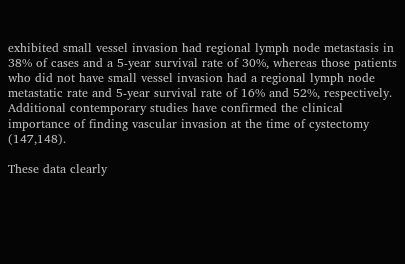exhibited small vessel invasion had regional lymph node metastasis in 38% of cases and a 5-year survival rate of 30%, whereas those patients who did not have small vessel invasion had a regional lymph node metastatic rate and 5-year survival rate of 16% and 52%, respectively. Additional contemporary studies have confirmed the clinical importance of finding vascular invasion at the time of cystectomy (147,148).

These data clearly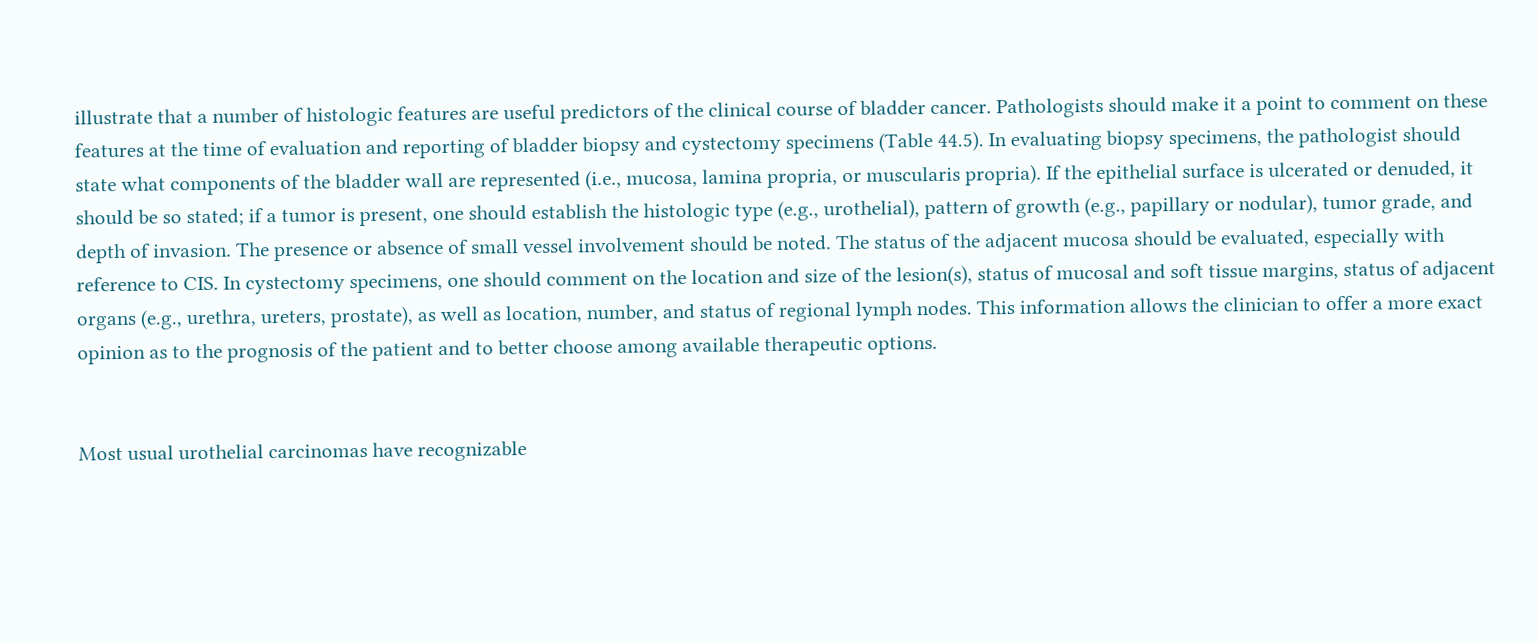illustrate that a number of histologic features are useful predictors of the clinical course of bladder cancer. Pathologists should make it a point to comment on these features at the time of evaluation and reporting of bladder biopsy and cystectomy specimens (Table 44.5). In evaluating biopsy specimens, the pathologist should state what components of the bladder wall are represented (i.e., mucosa, lamina propria, or muscularis propria). If the epithelial surface is ulcerated or denuded, it should be so stated; if a tumor is present, one should establish the histologic type (e.g., urothelial), pattern of growth (e.g., papillary or nodular), tumor grade, and depth of invasion. The presence or absence of small vessel involvement should be noted. The status of the adjacent mucosa should be evaluated, especially with reference to CIS. In cystectomy specimens, one should comment on the location and size of the lesion(s), status of mucosal and soft tissue margins, status of adjacent organs (e.g., urethra, ureters, prostate), as well as location, number, and status of regional lymph nodes. This information allows the clinician to offer a more exact opinion as to the prognosis of the patient and to better choose among available therapeutic options.


Most usual urothelial carcinomas have recognizable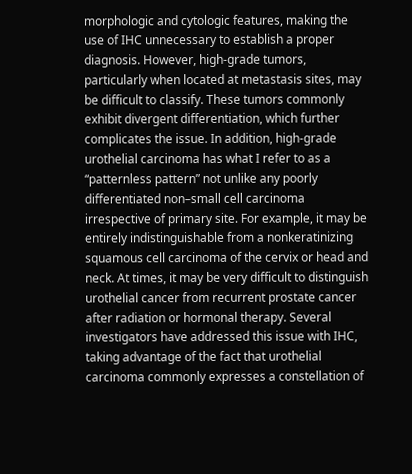morphologic and cytologic features, making the use of IHC unnecessary to establish a proper diagnosis. However, high-grade tumors, particularly when located at metastasis sites, may be difficult to classify. These tumors commonly exhibit divergent differentiation, which further complicates the issue. In addition, high-grade urothelial carcinoma has what I refer to as a “patternless pattern” not unlike any poorly differentiated non–small cell carcinoma irrespective of primary site. For example, it may be entirely indistinguishable from a nonkeratinizing squamous cell carcinoma of the cervix or head and neck. At times, it may be very difficult to distinguish urothelial cancer from recurrent prostate cancer after radiation or hormonal therapy. Several investigators have addressed this issue with IHC, taking advantage of the fact that urothelial carcinoma commonly expresses a constellation of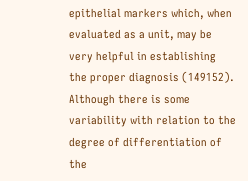epithelial markers which, when evaluated as a unit, may be very helpful in establishing the proper diagnosis (149152). Although there is some variability with relation to the degree of differentiation of the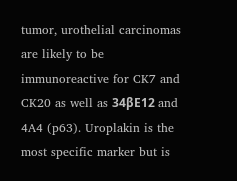tumor, urothelial carcinomas are likely to be immunoreactive for CK7 and CK20 as well as 34βE12 and 4A4 (p63). Uroplakin is the most specific marker but is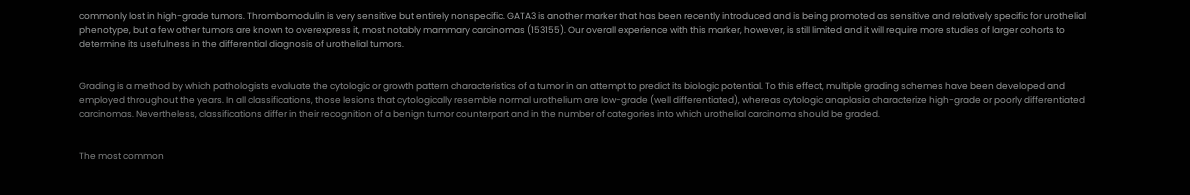commonly lost in high-grade tumors. Thrombomodulin is very sensitive but entirely nonspecific. GATA3 is another marker that has been recently introduced and is being promoted as sensitive and relatively specific for urothelial phenotype, but a few other tumors are known to overexpress it, most notably mammary carcinomas (153155). Our overall experience with this marker, however, is still limited and it will require more studies of larger cohorts to determine its usefulness in the differential diagnosis of urothelial tumors.


Grading is a method by which pathologists evaluate the cytologic or growth pattern characteristics of a tumor in an attempt to predict its biologic potential. To this effect, multiple grading schemes have been developed and employed throughout the years. In all classifications, those lesions that cytologically resemble normal urothelium are low-grade (well differentiated), whereas cytologic anaplasia characterize high-grade or poorly differentiated carcinomas. Nevertheless, classifications differ in their recognition of a benign tumor counterpart and in the number of categories into which urothelial carcinoma should be graded.


The most common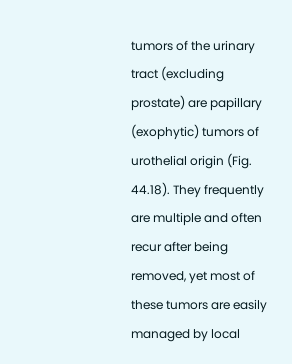tumors of the urinary tract (excluding prostate) are papillary (exophytic) tumors of urothelial origin (Fig. 44.18). They frequently are multiple and often recur after being removed, yet most of these tumors are easily managed by local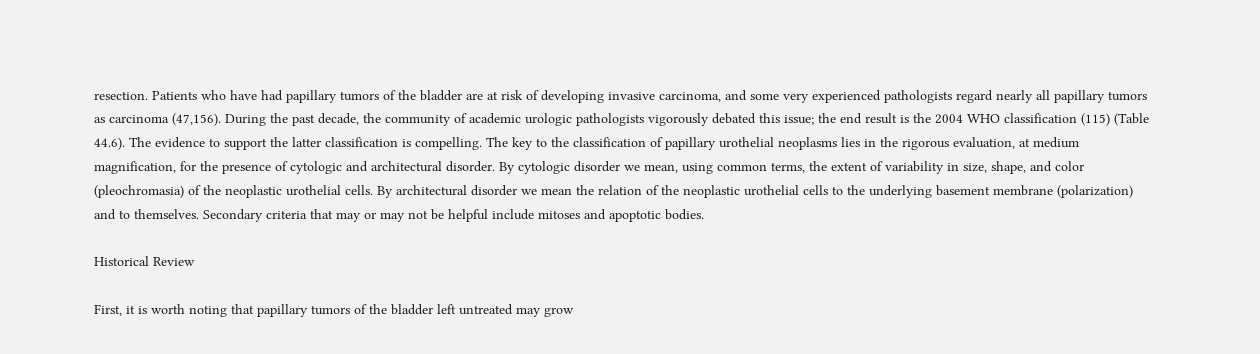resection. Patients who have had papillary tumors of the bladder are at risk of developing invasive carcinoma, and some very experienced pathologists regard nearly all papillary tumors as carcinoma (47,156). During the past decade, the community of academic urologic pathologists vigorously debated this issue; the end result is the 2004 WHO classification (115) (Table 44.6). The evidence to support the latter classification is compelling. The key to the classification of papillary urothelial neoplasms lies in the rigorous evaluation, at medium magnification, for the presence of cytologic and architectural disorder. By cytologic disorder we mean, using common terms, the extent of variability in size, shape, and color (pleochromasia) of the neoplastic urothelial cells. By architectural disorder we mean the relation of the neoplastic urothelial cells to the underlying basement membrane (polarization) and to themselves. Secondary criteria that may or may not be helpful include mitoses and apoptotic bodies.

Historical Review

First, it is worth noting that papillary tumors of the bladder left untreated may grow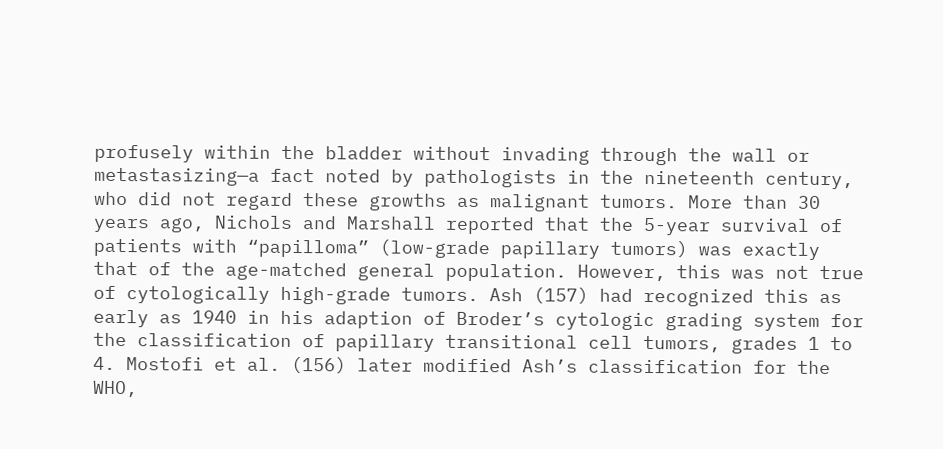profusely within the bladder without invading through the wall or metastasizing—a fact noted by pathologists in the nineteenth century, who did not regard these growths as malignant tumors. More than 30 years ago, Nichols and Marshall reported that the 5-year survival of patients with “papilloma” (low-grade papillary tumors) was exactly that of the age-matched general population. However, this was not true of cytologically high-grade tumors. Ash (157) had recognized this as early as 1940 in his adaption of Broder’s cytologic grading system for the classification of papillary transitional cell tumors, grades 1 to 4. Mostofi et al. (156) later modified Ash’s classification for the WHO,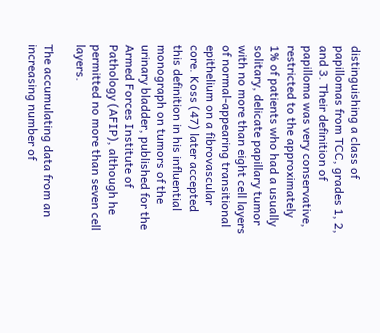distinguishing a class of papillomas from TCC, grades 1, 2, and 3. Their definition of papilloma was very conservative, restricted to the approximately 1% of patients who had a usually solitary, delicate papillary tumor with no more than eight cell layers of normal-appearing transitional epithelium on a fibrovascular core. Koss (47) later accepted this definition in his influential monograph on tumors of the urinary bladder, published for the Armed Forces Institute of Pathology (AFIP), although he permitted no more than seven cell layers.

The accumulating data from an increasing number of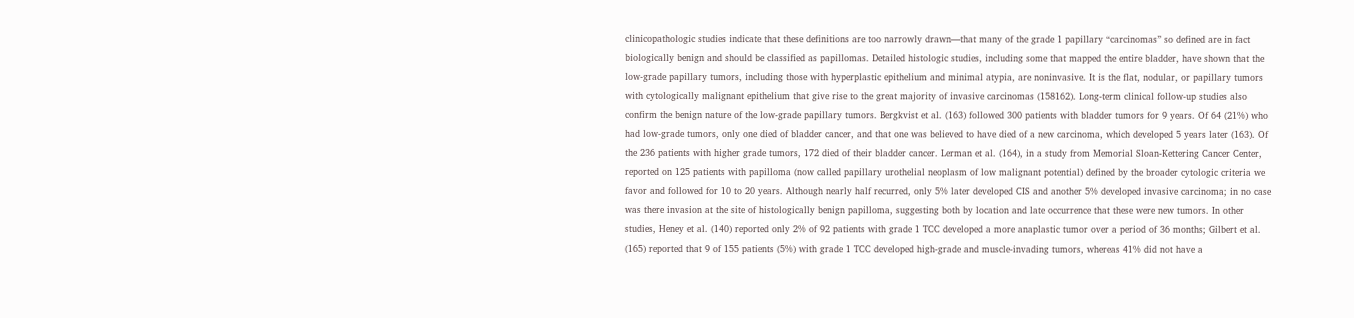clinicopathologic studies indicate that these definitions are too narrowly drawn—that many of the grade 1 papillary “carcinomas” so defined are in fact biologically benign and should be classified as papillomas. Detailed histologic studies, including some that mapped the entire bladder, have shown that the low-grade papillary tumors, including those with hyperplastic epithelium and minimal atypia, are noninvasive. It is the flat, nodular, or papillary tumors with cytologically malignant epithelium that give rise to the great majority of invasive carcinomas (158162). Long-term clinical follow-up studies also confirm the benign nature of the low-grade papillary tumors. Bergkvist et al. (163) followed 300 patients with bladder tumors for 9 years. Of 64 (21%) who had low-grade tumors, only one died of bladder cancer, and that one was believed to have died of a new carcinoma, which developed 5 years later (163). Of the 236 patients with higher grade tumors, 172 died of their bladder cancer. Lerman et al. (164), in a study from Memorial Sloan-Kettering Cancer Center, reported on 125 patients with papilloma (now called papillary urothelial neoplasm of low malignant potential) defined by the broader cytologic criteria we favor and followed for 10 to 20 years. Although nearly half recurred, only 5% later developed CIS and another 5% developed invasive carcinoma; in no case was there invasion at the site of histologically benign papilloma, suggesting both by location and late occurrence that these were new tumors. In other studies, Heney et al. (140) reported only 2% of 92 patients with grade 1 TCC developed a more anaplastic tumor over a period of 36 months; Gilbert et al. (165) reported that 9 of 155 patients (5%) with grade 1 TCC developed high-grade and muscle-invading tumors, whereas 41% did not have a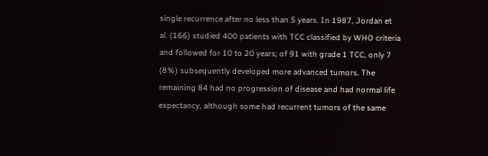single recurrence after no less than 5 years. In 1987, Jordan et al. (166) studied 400 patients with TCC classified by WHO criteria and followed for 10 to 20 years; of 91 with grade 1 TCC, only 7 (8%) subsequently developed more advanced tumors. The remaining 84 had no progression of disease and had normal life expectancy, although some had recurrent tumors of the same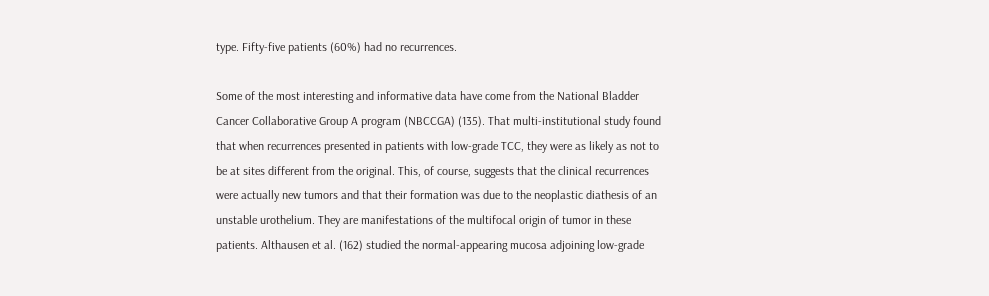type. Fifty-five patients (60%) had no recurrences.

Some of the most interesting and informative data have come from the National Bladder Cancer Collaborative Group A program (NBCCGA) (135). That multi-institutional study found that when recurrences presented in patients with low-grade TCC, they were as likely as not to be at sites different from the original. This, of course, suggests that the clinical recurrences were actually new tumors and that their formation was due to the neoplastic diathesis of an unstable urothelium. They are manifestations of the multifocal origin of tumor in these patients. Althausen et al. (162) studied the normal-appearing mucosa adjoining low-grade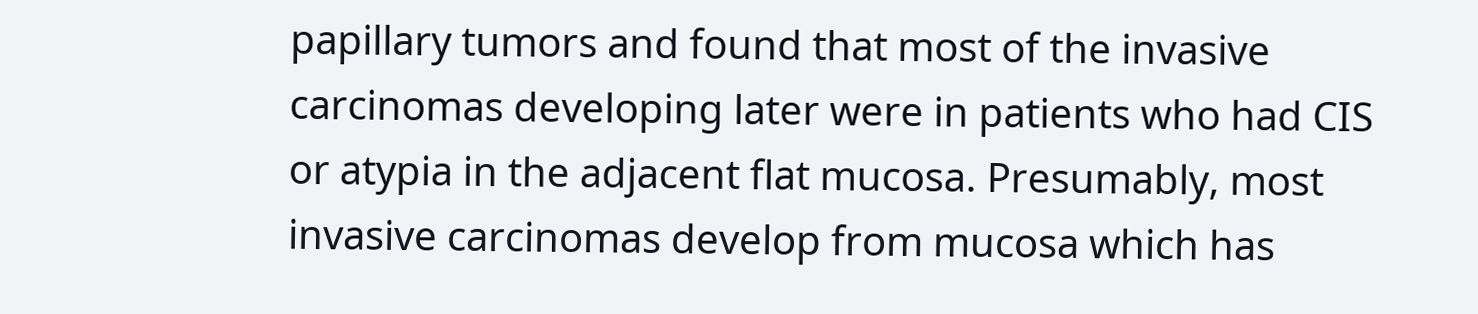papillary tumors and found that most of the invasive carcinomas developing later were in patients who had CIS or atypia in the adjacent flat mucosa. Presumably, most invasive carcinomas develop from mucosa which has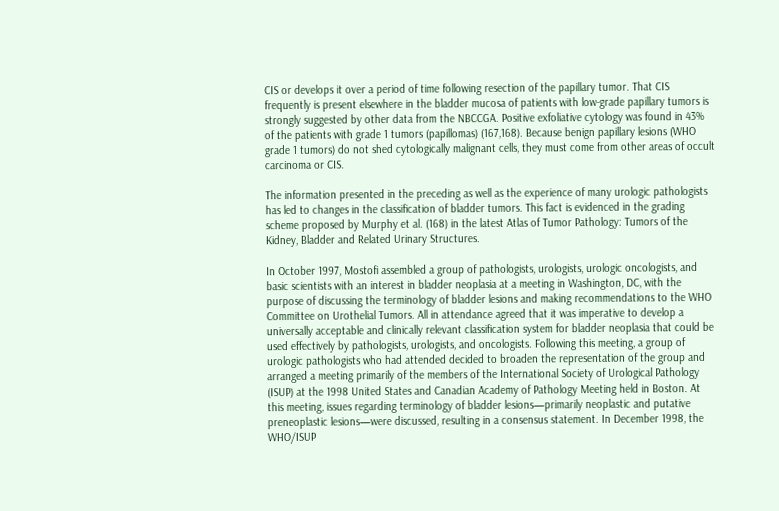CIS or develops it over a period of time following resection of the papillary tumor. That CIS frequently is present elsewhere in the bladder mucosa of patients with low-grade papillary tumors is strongly suggested by other data from the NBCCGA. Positive exfoliative cytology was found in 43% of the patients with grade 1 tumors (papillomas) (167,168). Because benign papillary lesions (WHO grade 1 tumors) do not shed cytologically malignant cells, they must come from other areas of occult carcinoma or CIS.

The information presented in the preceding as well as the experience of many urologic pathologists has led to changes in the classification of bladder tumors. This fact is evidenced in the grading scheme proposed by Murphy et al. (168) in the latest Atlas of Tumor Pathology: Tumors of the Kidney, Bladder and Related Urinary Structures.

In October 1997, Mostofi assembled a group of pathologists, urologists, urologic oncologists, and basic scientists with an interest in bladder neoplasia at a meeting in Washington, DC, with the purpose of discussing the terminology of bladder lesions and making recommendations to the WHO Committee on Urothelial Tumors. All in attendance agreed that it was imperative to develop a universally acceptable and clinically relevant classification system for bladder neoplasia that could be used effectively by pathologists, urologists, and oncologists. Following this meeting, a group of urologic pathologists who had attended decided to broaden the representation of the group and arranged a meeting primarily of the members of the International Society of Urological Pathology (ISUP) at the 1998 United States and Canadian Academy of Pathology Meeting held in Boston. At this meeting, issues regarding terminology of bladder lesions—primarily neoplastic and putative preneoplastic lesions—were discussed, resulting in a consensus statement. In December 1998, the WHO/ISUP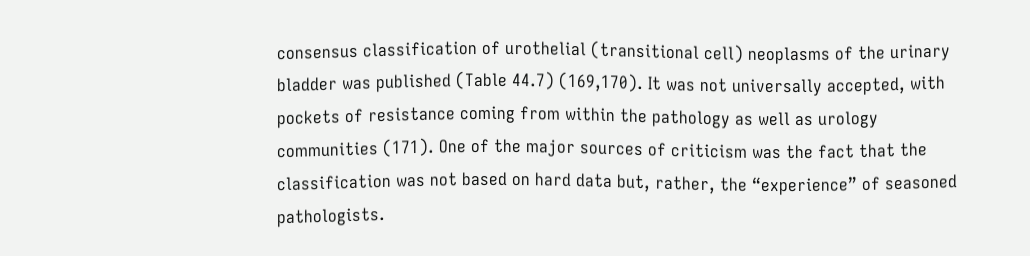consensus classification of urothelial (transitional cell) neoplasms of the urinary bladder was published (Table 44.7) (169,170). It was not universally accepted, with pockets of resistance coming from within the pathology as well as urology communities (171). One of the major sources of criticism was the fact that the classification was not based on hard data but, rather, the “experience” of seasoned pathologists.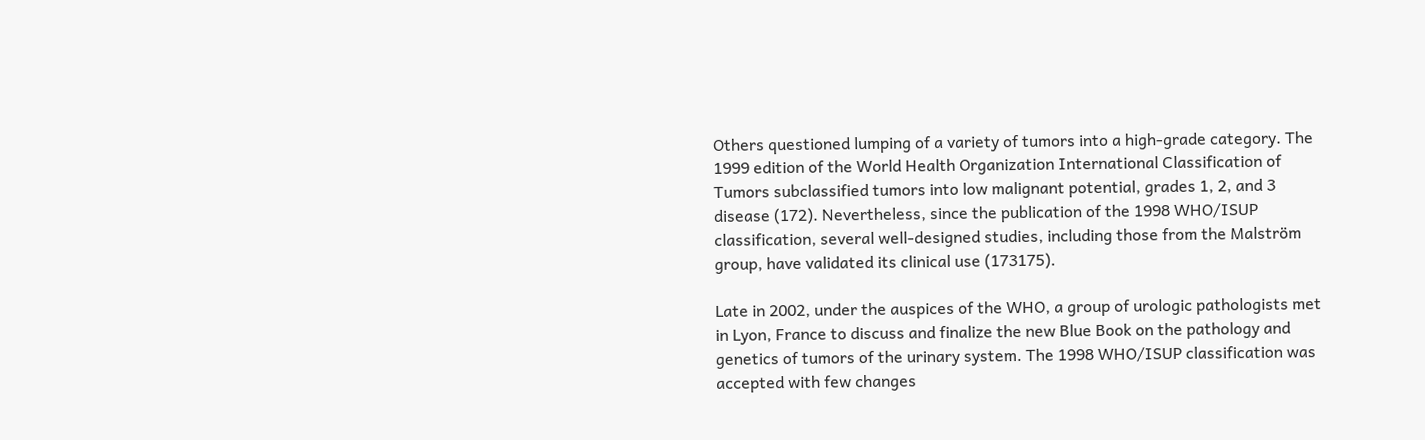Others questioned lumping of a variety of tumors into a high-grade category. The 1999 edition of the World Health Organization International Classification of Tumors subclassified tumors into low malignant potential, grades 1, 2, and 3 disease (172). Nevertheless, since the publication of the 1998 WHO/ISUP classification, several well-designed studies, including those from the Malström group, have validated its clinical use (173175).

Late in 2002, under the auspices of the WHO, a group of urologic pathologists met in Lyon, France to discuss and finalize the new Blue Book on the pathology and genetics of tumors of the urinary system. The 1998 WHO/ISUP classification was accepted with few changes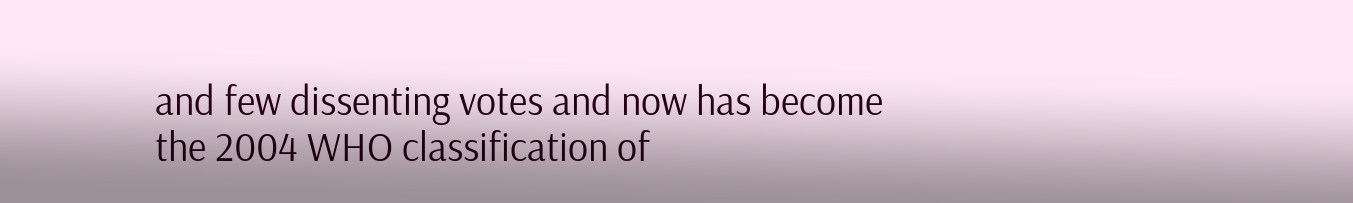and few dissenting votes and now has become the 2004 WHO classification of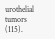urothelial tumors (115).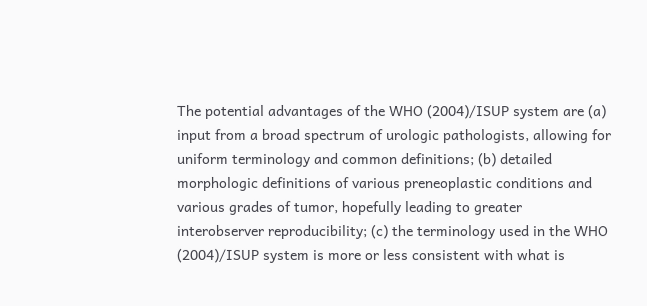The potential advantages of the WHO (2004)/ISUP system are (a) input from a broad spectrum of urologic pathologists, allowing for uniform terminology and common definitions; (b) detailed morphologic definitions of various preneoplastic conditions and various grades of tumor, hopefully leading to greater interobserver reproducibility; (c) the terminology used in the WHO (2004)/ISUP system is more or less consistent with what is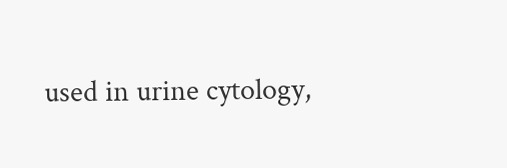used in urine cytology,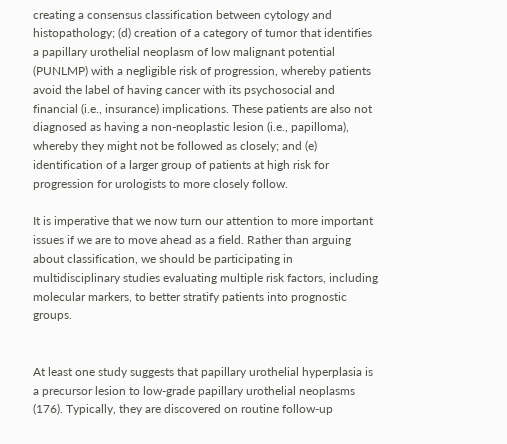creating a consensus classification between cytology and histopathology; (d) creation of a category of tumor that identifies a papillary urothelial neoplasm of low malignant potential (PUNLMP) with a negligible risk of progression, whereby patients avoid the label of having cancer with its psychosocial and financial (i.e., insurance) implications. These patients are also not diagnosed as having a non-neoplastic lesion (i.e., papilloma), whereby they might not be followed as closely; and (e) identification of a larger group of patients at high risk for progression for urologists to more closely follow.

It is imperative that we now turn our attention to more important issues if we are to move ahead as a field. Rather than arguing about classification, we should be participating in multidisciplinary studies evaluating multiple risk factors, including molecular markers, to better stratify patients into prognostic groups.


At least one study suggests that papillary urothelial hyperplasia is a precursor lesion to low-grade papillary urothelial neoplasms (176). Typically, they are discovered on routine follow-up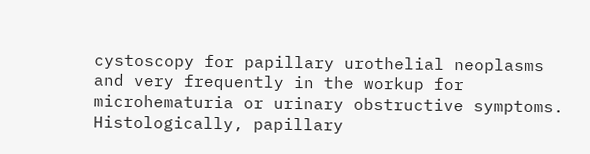cystoscopy for papillary urothelial neoplasms and very frequently in the workup for microhematuria or urinary obstructive symptoms. Histologically, papillary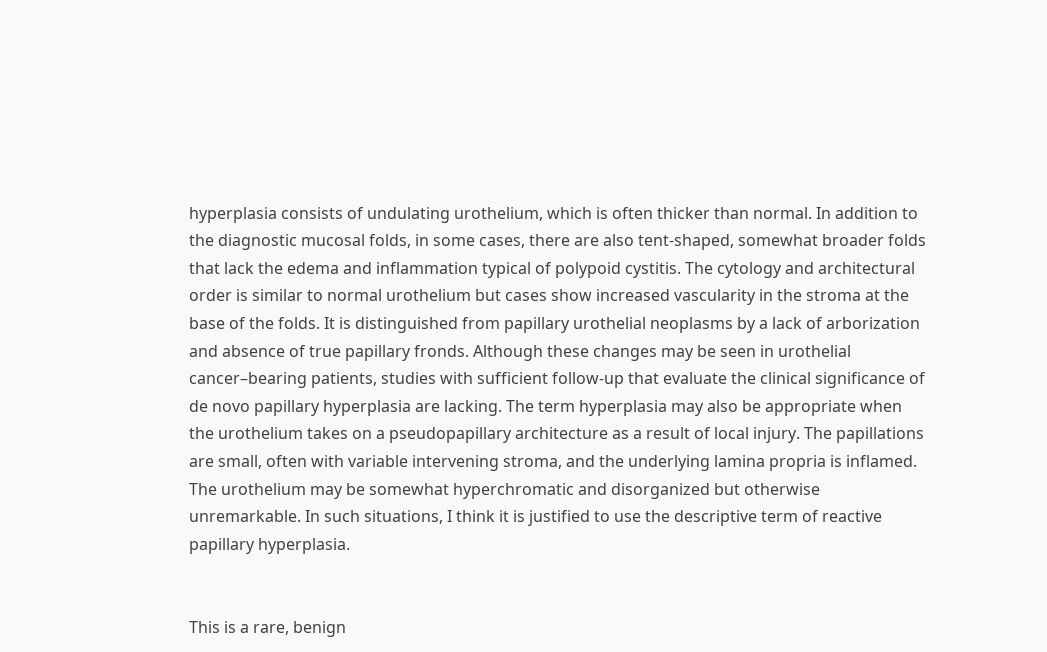hyperplasia consists of undulating urothelium, which is often thicker than normal. In addition to the diagnostic mucosal folds, in some cases, there are also tent-shaped, somewhat broader folds that lack the edema and inflammation typical of polypoid cystitis. The cytology and architectural order is similar to normal urothelium but cases show increased vascularity in the stroma at the base of the folds. It is distinguished from papillary urothelial neoplasms by a lack of arborization and absence of true papillary fronds. Although these changes may be seen in urothelial cancer–bearing patients, studies with sufficient follow-up that evaluate the clinical significance of de novo papillary hyperplasia are lacking. The term hyperplasia may also be appropriate when the urothelium takes on a pseudopapillary architecture as a result of local injury. The papillations are small, often with variable intervening stroma, and the underlying lamina propria is inflamed. The urothelium may be somewhat hyperchromatic and disorganized but otherwise unremarkable. In such situations, I think it is justified to use the descriptive term of reactive papillary hyperplasia.


This is a rare, benign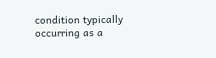condition typically occurring as a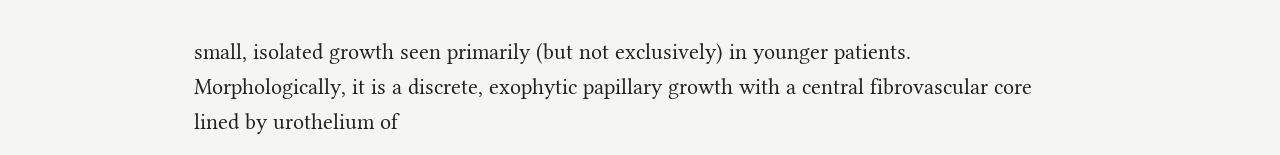small, isolated growth seen primarily (but not exclusively) in younger patients. Morphologically, it is a discrete, exophytic papillary growth with a central fibrovascular core lined by urothelium of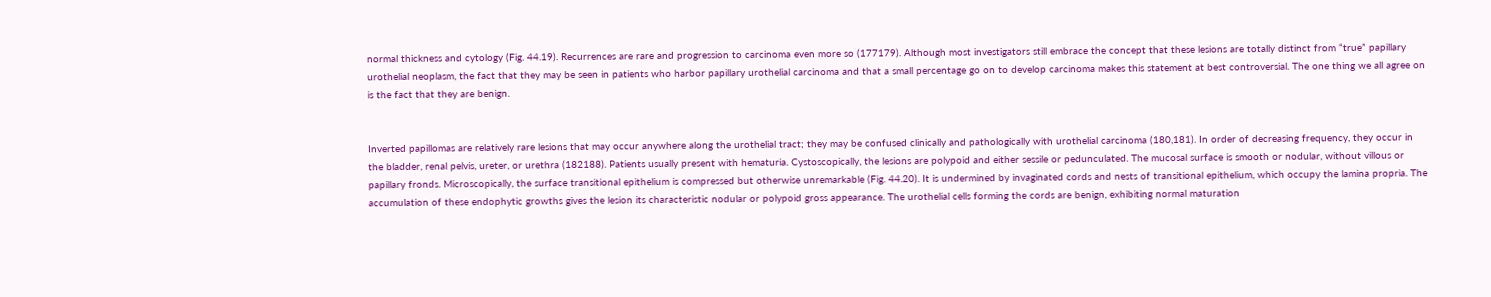normal thickness and cytology (Fig. 44.19). Recurrences are rare and progression to carcinoma even more so (177179). Although most investigators still embrace the concept that these lesions are totally distinct from “true” papillary urothelial neoplasm, the fact that they may be seen in patients who harbor papillary urothelial carcinoma and that a small percentage go on to develop carcinoma makes this statement at best controversial. The one thing we all agree on is the fact that they are benign.


Inverted papillomas are relatively rare lesions that may occur anywhere along the urothelial tract; they may be confused clinically and pathologically with urothelial carcinoma (180,181). In order of decreasing frequency, they occur in the bladder, renal pelvis, ureter, or urethra (182188). Patients usually present with hematuria. Cystoscopically, the lesions are polypoid and either sessile or pedunculated. The mucosal surface is smooth or nodular, without villous or papillary fronds. Microscopically, the surface transitional epithelium is compressed but otherwise unremarkable (Fig. 44.20). It is undermined by invaginated cords and nests of transitional epithelium, which occupy the lamina propria. The accumulation of these endophytic growths gives the lesion its characteristic nodular or polypoid gross appearance. The urothelial cells forming the cords are benign, exhibiting normal maturation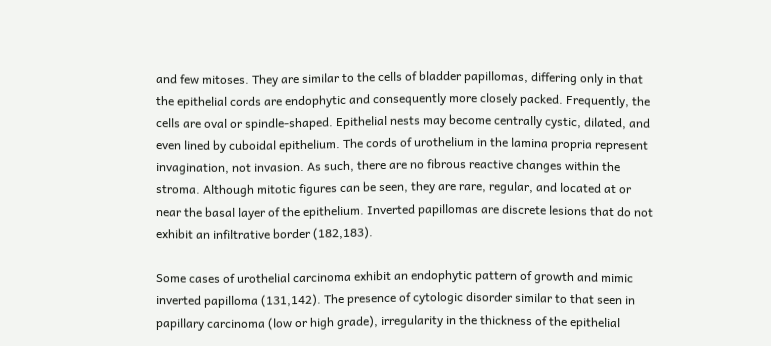and few mitoses. They are similar to the cells of bladder papillomas, differing only in that the epithelial cords are endophytic and consequently more closely packed. Frequently, the cells are oval or spindle-shaped. Epithelial nests may become centrally cystic, dilated, and even lined by cuboidal epithelium. The cords of urothelium in the lamina propria represent invagination, not invasion. As such, there are no fibrous reactive changes within the stroma. Although mitotic figures can be seen, they are rare, regular, and located at or near the basal layer of the epithelium. Inverted papillomas are discrete lesions that do not exhibit an infiltrative border (182,183).

Some cases of urothelial carcinoma exhibit an endophytic pattern of growth and mimic inverted papilloma (131,142). The presence of cytologic disorder similar to that seen in papillary carcinoma (low or high grade), irregularity in the thickness of the epithelial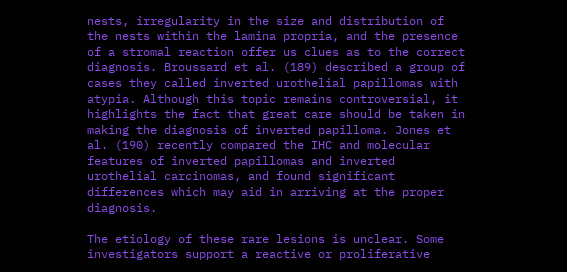nests, irregularity in the size and distribution of the nests within the lamina propria, and the presence of a stromal reaction offer us clues as to the correct diagnosis. Broussard et al. (189) described a group of cases they called inverted urothelial papillomas with atypia. Although this topic remains controversial, it highlights the fact that great care should be taken in making the diagnosis of inverted papilloma. Jones et al. (190) recently compared the IHC and molecular features of inverted papillomas and inverted urothelial carcinomas, and found significant differences which may aid in arriving at the proper diagnosis.

The etiology of these rare lesions is unclear. Some investigators support a reactive or proliferative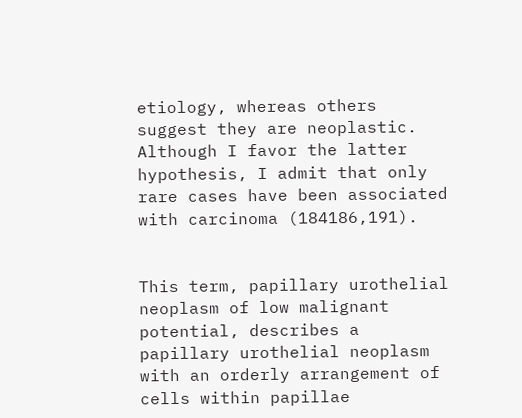etiology, whereas others suggest they are neoplastic. Although I favor the latter hypothesis, I admit that only rare cases have been associated with carcinoma (184186,191).


This term, papillary urothelial neoplasm of low malignant potential, describes a papillary urothelial neoplasm with an orderly arrangement of cells within papillae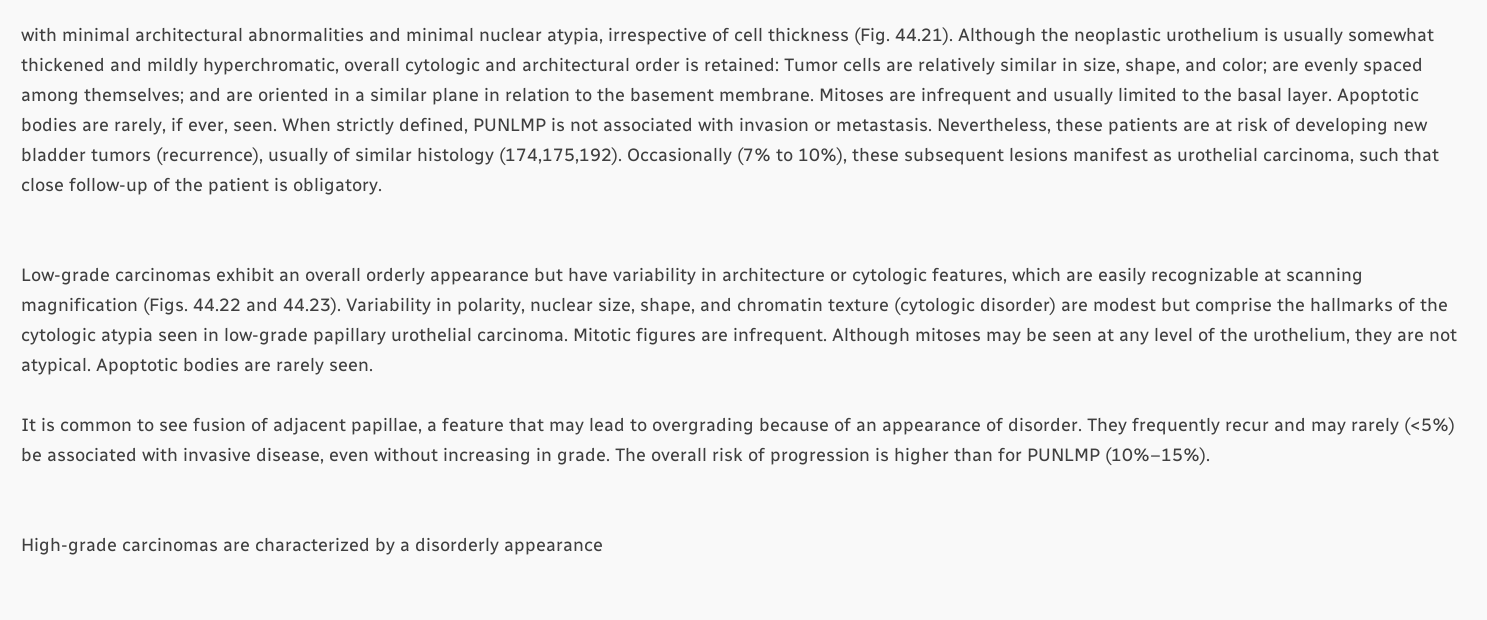with minimal architectural abnormalities and minimal nuclear atypia, irrespective of cell thickness (Fig. 44.21). Although the neoplastic urothelium is usually somewhat thickened and mildly hyperchromatic, overall cytologic and architectural order is retained: Tumor cells are relatively similar in size, shape, and color; are evenly spaced among themselves; and are oriented in a similar plane in relation to the basement membrane. Mitoses are infrequent and usually limited to the basal layer. Apoptotic bodies are rarely, if ever, seen. When strictly defined, PUNLMP is not associated with invasion or metastasis. Nevertheless, these patients are at risk of developing new bladder tumors (recurrence), usually of similar histology (174,175,192). Occasionally (7% to 10%), these subsequent lesions manifest as urothelial carcinoma, such that close follow-up of the patient is obligatory.


Low-grade carcinomas exhibit an overall orderly appearance but have variability in architecture or cytologic features, which are easily recognizable at scanning magnification (Figs. 44.22 and 44.23). Variability in polarity, nuclear size, shape, and chromatin texture (cytologic disorder) are modest but comprise the hallmarks of the cytologic atypia seen in low-grade papillary urothelial carcinoma. Mitotic figures are infrequent. Although mitoses may be seen at any level of the urothelium, they are not atypical. Apoptotic bodies are rarely seen.

It is common to see fusion of adjacent papillae, a feature that may lead to overgrading because of an appearance of disorder. They frequently recur and may rarely (<5%) be associated with invasive disease, even without increasing in grade. The overall risk of progression is higher than for PUNLMP (10%–15%).


High-grade carcinomas are characterized by a disorderly appearance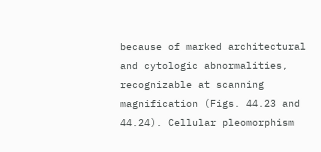because of marked architectural and cytologic abnormalities, recognizable at scanning magnification (Figs. 44.23 and 44.24). Cellular pleomorphism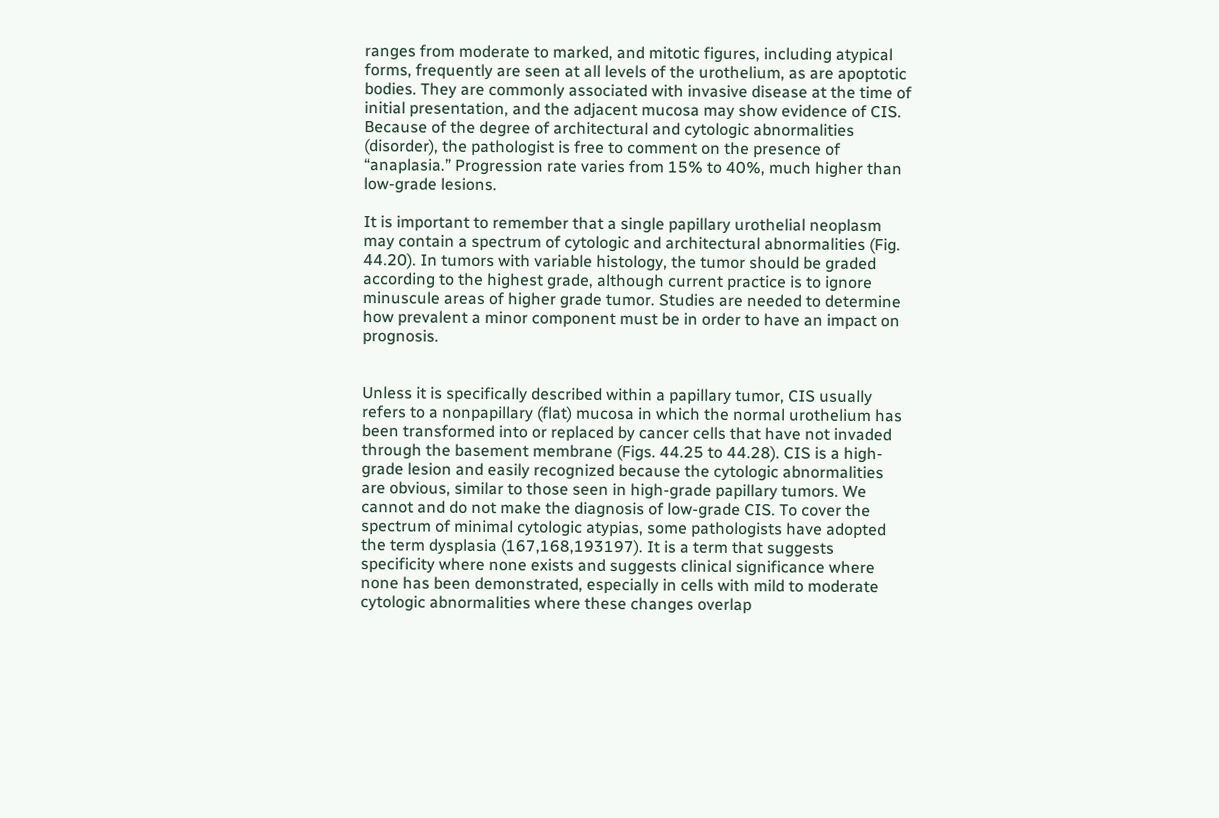ranges from moderate to marked, and mitotic figures, including atypical forms, frequently are seen at all levels of the urothelium, as are apoptotic bodies. They are commonly associated with invasive disease at the time of initial presentation, and the adjacent mucosa may show evidence of CIS. Because of the degree of architectural and cytologic abnormalities (disorder), the pathologist is free to comment on the presence of “anaplasia.” Progression rate varies from 15% to 40%, much higher than low-grade lesions.

It is important to remember that a single papillary urothelial neoplasm may contain a spectrum of cytologic and architectural abnormalities (Fig. 44.20). In tumors with variable histology, the tumor should be graded according to the highest grade, although current practice is to ignore minuscule areas of higher grade tumor. Studies are needed to determine how prevalent a minor component must be in order to have an impact on prognosis.


Unless it is specifically described within a papillary tumor, CIS usually refers to a nonpapillary (flat) mucosa in which the normal urothelium has been transformed into or replaced by cancer cells that have not invaded through the basement membrane (Figs. 44.25 to 44.28). CIS is a high-grade lesion and easily recognized because the cytologic abnormalities are obvious, similar to those seen in high-grade papillary tumors. We cannot and do not make the diagnosis of low-grade CIS. To cover the spectrum of minimal cytologic atypias, some pathologists have adopted the term dysplasia (167,168,193197). It is a term that suggests specificity where none exists and suggests clinical significance where none has been demonstrated, especially in cells with mild to moderate cytologic abnormalities where these changes overlap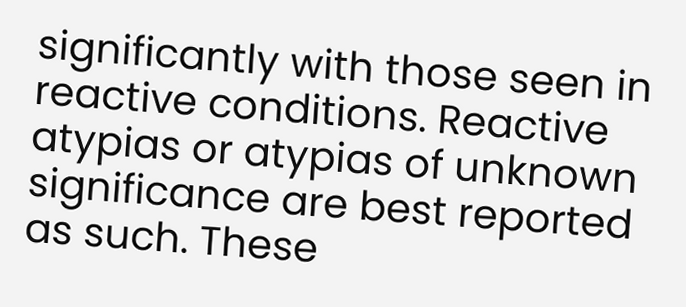significantly with those seen in reactive conditions. Reactive atypias or atypias of unknown significance are best reported as such. These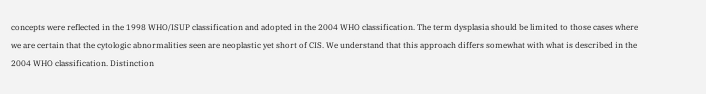concepts were reflected in the 1998 WHO/ISUP classification and adopted in the 2004 WHO classification. The term dysplasia should be limited to those cases where we are certain that the cytologic abnormalities seen are neoplastic yet short of CIS. We understand that this approach differs somewhat with what is described in the 2004 WHO classification. Distinction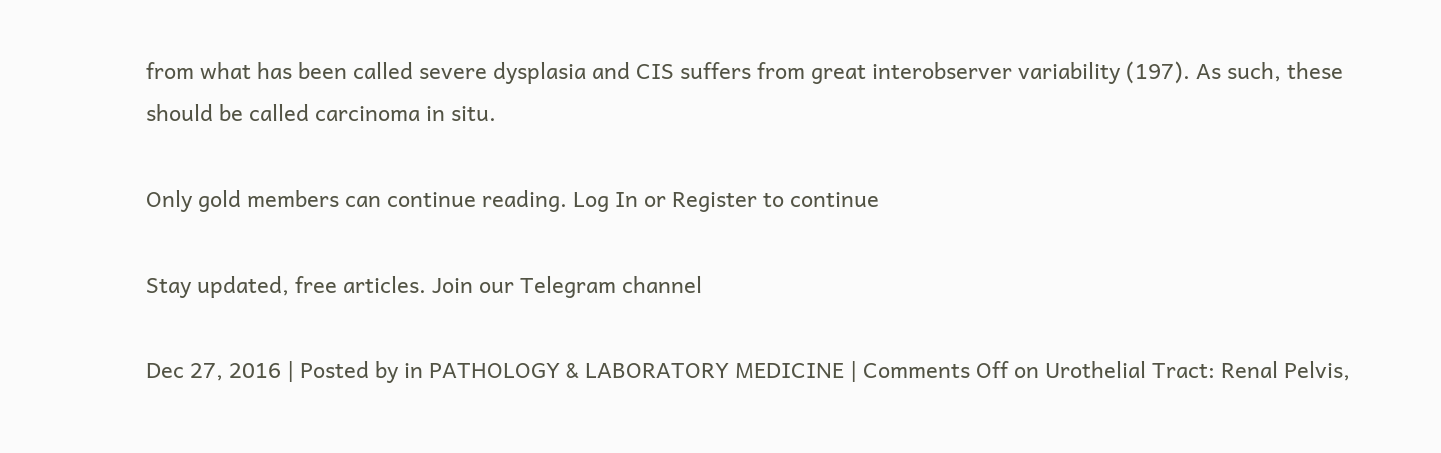from what has been called severe dysplasia and CIS suffers from great interobserver variability (197). As such, these should be called carcinoma in situ.

Only gold members can continue reading. Log In or Register to continue

Stay updated, free articles. Join our Telegram channel

Dec 27, 2016 | Posted by in PATHOLOGY & LABORATORY MEDICINE | Comments Off on Urothelial Tract: Renal Pelvis,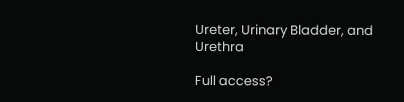Ureter, Urinary Bladder, and Urethra

Full access?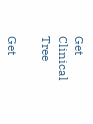Get Clinical Tree

Get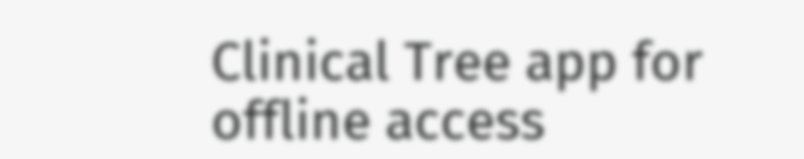Clinical Tree app for offline access